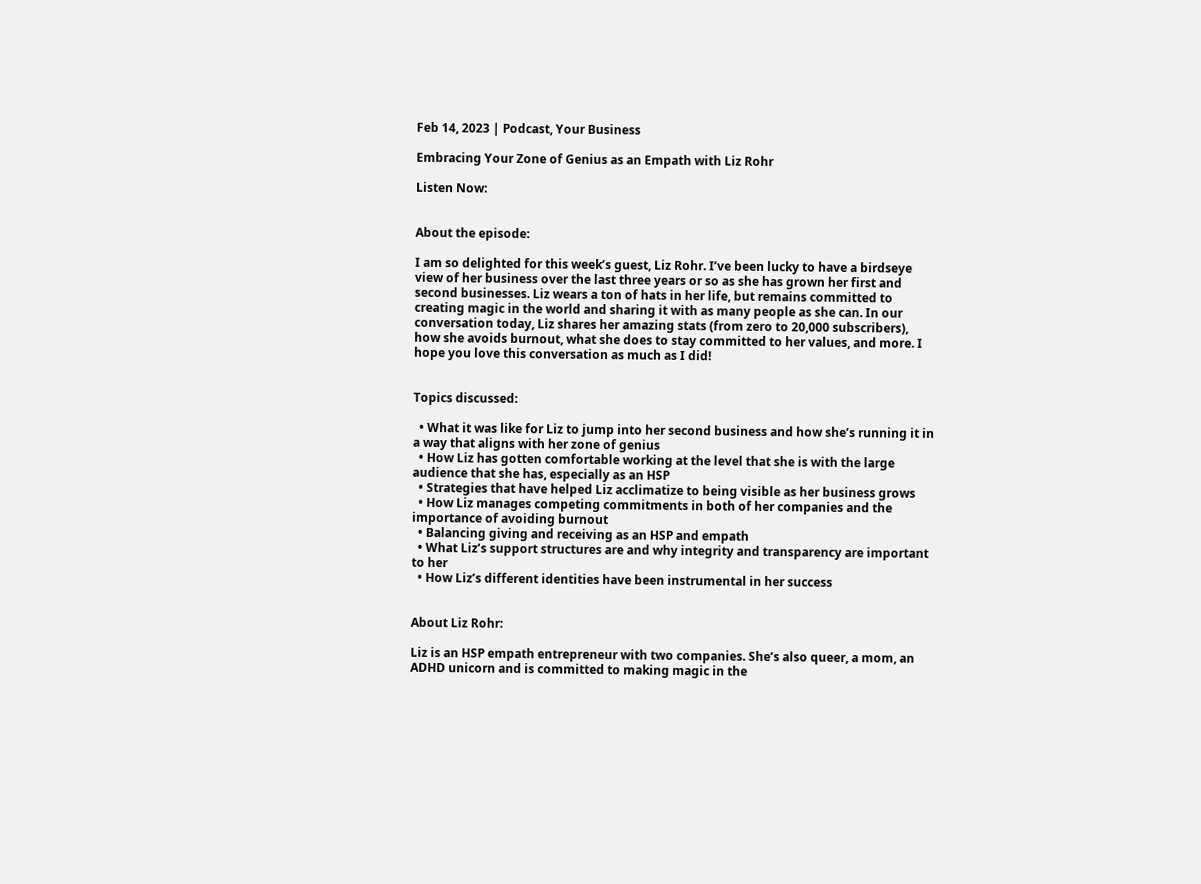Feb 14, 2023 | Podcast, Your Business

Embracing Your Zone of Genius as an Empath with Liz Rohr

Listen Now:


About the episode:

I am so delighted for this week’s guest, Liz Rohr. I’ve been lucky to have a birdseye view of her business over the last three years or so as she has grown her first and second businesses. Liz wears a ton of hats in her life, but remains committed to creating magic in the world and sharing it with as many people as she can. In our conversation today, Liz shares her amazing stats (from zero to 20,000 subscribers), how she avoids burnout, what she does to stay committed to her values, and more. I hope you love this conversation as much as I did!


Topics discussed:

  • What it was like for Liz to jump into her second business and how she’s running it in a way that aligns with her zone of genius
  • How Liz has gotten comfortable working at the level that she is with the large audience that she has, especially as an HSP
  • Strategies that have helped Liz acclimatize to being visible as her business grows
  • How Liz manages competing commitments in both of her companies and the importance of avoiding burnout
  • Balancing giving and receiving as an HSP and empath
  • What Liz’s support structures are and why integrity and transparency are important to her
  • How Liz’s different identities have been instrumental in her success


About Liz Rohr:

Liz is an HSP empath entrepreneur with two companies. She’s also queer, a mom, an ADHD unicorn and is committed to making magic in the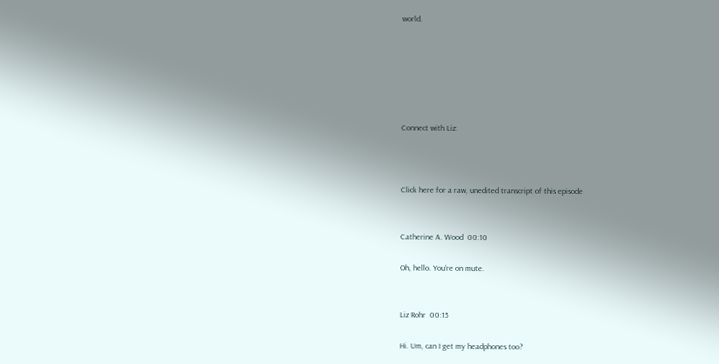world.






Connect with Liz:



Click here for a raw, unedited transcript of this episode


Catherine A. Wood  00:10

Oh, hello. You’re on mute.


Liz Rohr  00:15

Hi. Um, can I get my headphones too?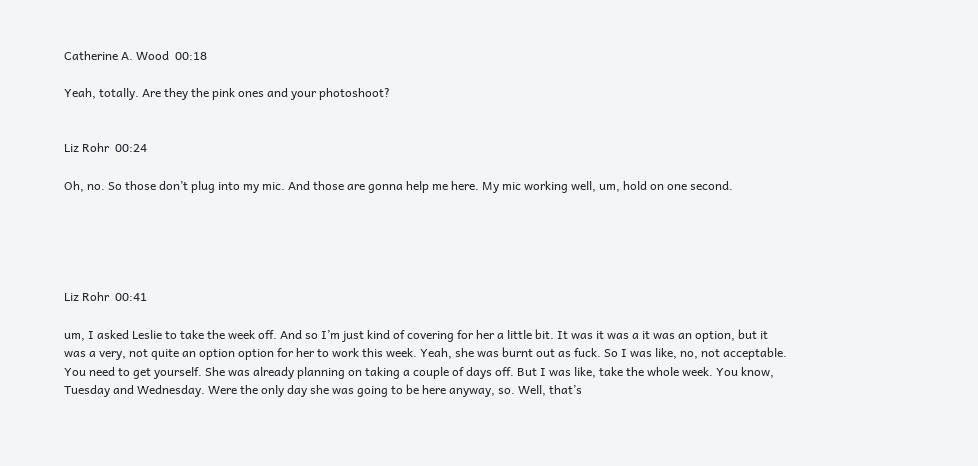Catherine A. Wood  00:18

Yeah, totally. Are they the pink ones and your photoshoot?


Liz Rohr  00:24

Oh, no. So those don’t plug into my mic. And those are gonna help me here. My mic working well, um, hold on one second.





Liz Rohr  00:41

um, I asked Leslie to take the week off. And so I’m just kind of covering for her a little bit. It was it was a it was an option, but it was a very, not quite an option option for her to work this week. Yeah, she was burnt out as fuck. So I was like, no, not acceptable. You need to get yourself. She was already planning on taking a couple of days off. But I was like, take the whole week. You know, Tuesday and Wednesday. Were the only day she was going to be here anyway, so. Well, that’s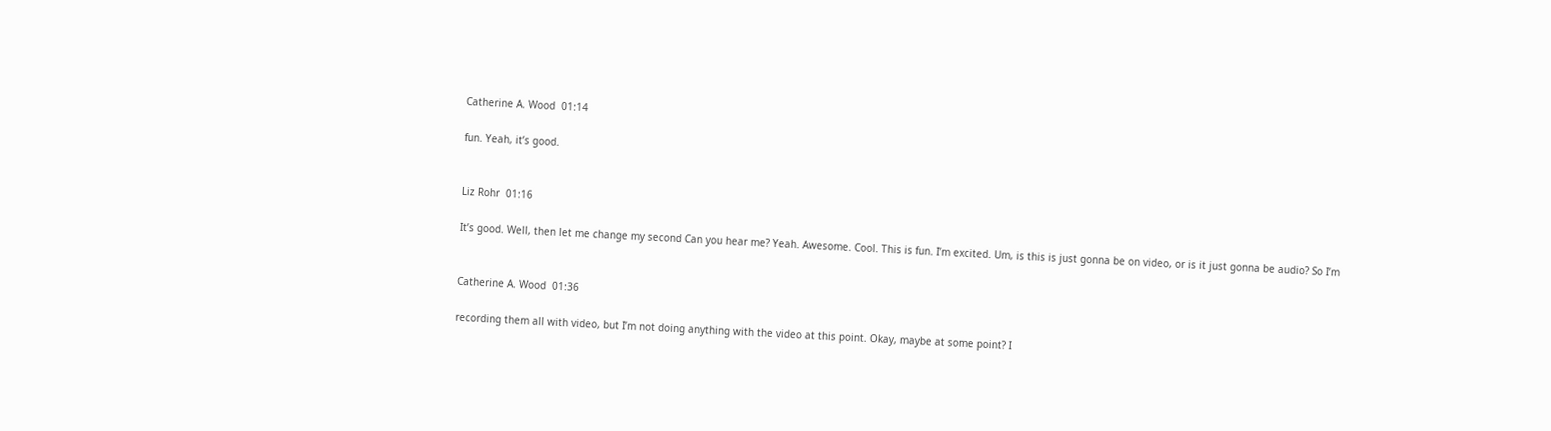Catherine A. Wood  01:14

fun. Yeah, it’s good.


Liz Rohr  01:16

It’s good. Well, then let me change my second Can you hear me? Yeah. Awesome. Cool. This is fun. I’m excited. Um, is this is just gonna be on video, or is it just gonna be audio? So I’m


Catherine A. Wood  01:36

recording them all with video, but I’m not doing anything with the video at this point. Okay, maybe at some point? I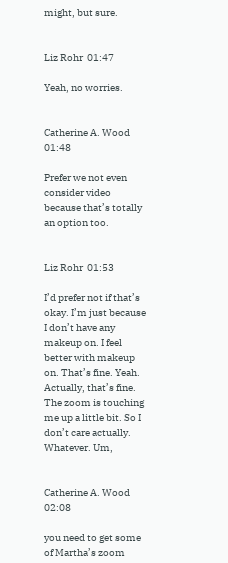might, but sure.


Liz Rohr  01:47

Yeah, no worries.


Catherine A. Wood  01:48

Prefer we not even consider video because that’s totally an option too.


Liz Rohr  01:53

I’d prefer not if that’s okay. I’m just because I don’t have any makeup on. I feel better with makeup on. That’s fine. Yeah. Actually, that’s fine. The zoom is touching me up a little bit. So I don’t care actually. Whatever. Um,


Catherine A. Wood  02:08

you need to get some of Martha’s zoom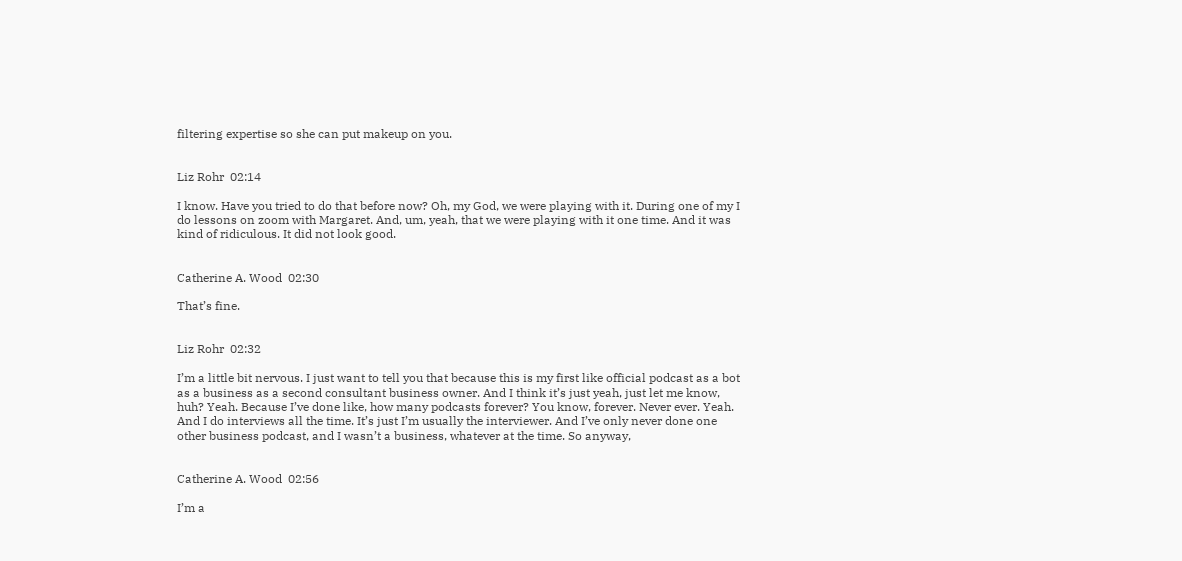filtering expertise so she can put makeup on you.


Liz Rohr  02:14

I know. Have you tried to do that before now? Oh, my God, we were playing with it. During one of my I do lessons on zoom with Margaret. And, um, yeah, that we were playing with it one time. And it was kind of ridiculous. It did not look good.


Catherine A. Wood  02:30

That’s fine.


Liz Rohr  02:32

I’m a little bit nervous. I just want to tell you that because this is my first like official podcast as a bot as a business as a second consultant business owner. And I think it’s just yeah, just let me know, huh? Yeah. Because I’ve done like, how many podcasts forever? You know, forever. Never ever. Yeah. And I do interviews all the time. It’s just I’m usually the interviewer. And I’ve only never done one other business podcast, and I wasn’t a business, whatever at the time. So anyway,


Catherine A. Wood  02:56

I’m a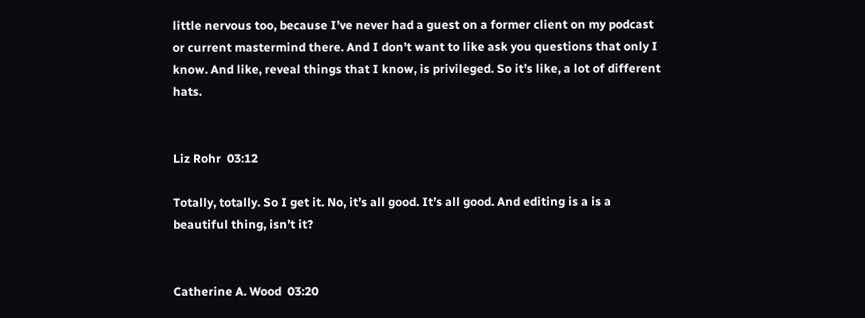little nervous too, because I’ve never had a guest on a former client on my podcast or current mastermind there. And I don’t want to like ask you questions that only I know. And like, reveal things that I know, is privileged. So it’s like, a lot of different hats.


Liz Rohr  03:12

Totally, totally. So I get it. No, it’s all good. It’s all good. And editing is a is a beautiful thing, isn’t it?


Catherine A. Wood  03:20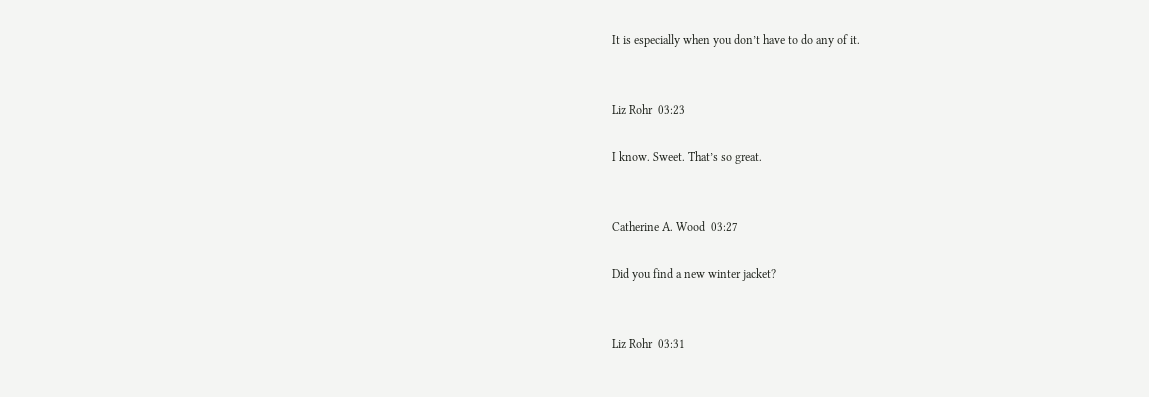It is especially when you don’t have to do any of it.


Liz Rohr  03:23

I know. Sweet. That’s so great.


Catherine A. Wood  03:27

Did you find a new winter jacket?


Liz Rohr  03:31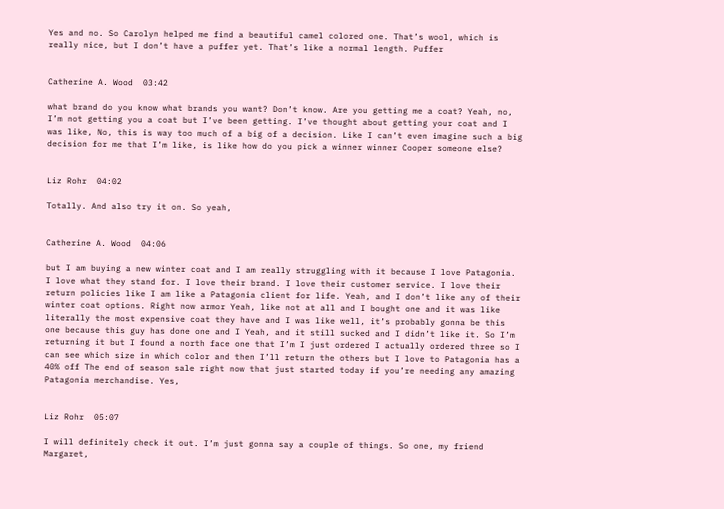Yes and no. So Carolyn helped me find a beautiful camel colored one. That’s wool, which is really nice, but I don’t have a puffer yet. That’s like a normal length. Puffer


Catherine A. Wood  03:42

what brand do you know what brands you want? Don’t know. Are you getting me a coat? Yeah, no, I’m not getting you a coat but I’ve been getting. I’ve thought about getting your coat and I was like, No, this is way too much of a big of a decision. Like I can’t even imagine such a big decision for me that I’m like, is like how do you pick a winner winner Cooper someone else?


Liz Rohr  04:02

Totally. And also try it on. So yeah,


Catherine A. Wood  04:06

but I am buying a new winter coat and I am really struggling with it because I love Patagonia. I love what they stand for. I love their brand. I love their customer service. I love their return policies like I am like a Patagonia client for life. Yeah, and I don’t like any of their winter coat options. Right now armor Yeah, like not at all and I bought one and it was like literally the most expensive coat they have and I was like well, it’s probably gonna be this one because this guy has done one and I Yeah, and it still sucked and I didn’t like it. So I’m returning it but I found a north face one that I’m I just ordered I actually ordered three so I can see which size in which color and then I’ll return the others but I love to Patagonia has a 40% off The end of season sale right now that just started today if you’re needing any amazing Patagonia merchandise. Yes,


Liz Rohr  05:07

I will definitely check it out. I’m just gonna say a couple of things. So one, my friend Margaret,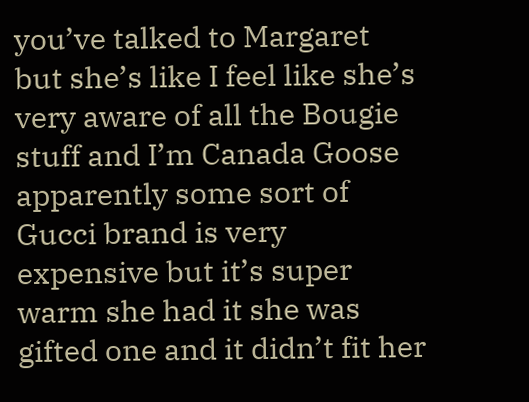you’ve talked to Margaret but she’s like I feel like she’s very aware of all the Bougie stuff and I’m Canada Goose apparently some sort of Gucci brand is very expensive but it’s super warm she had it she was gifted one and it didn’t fit her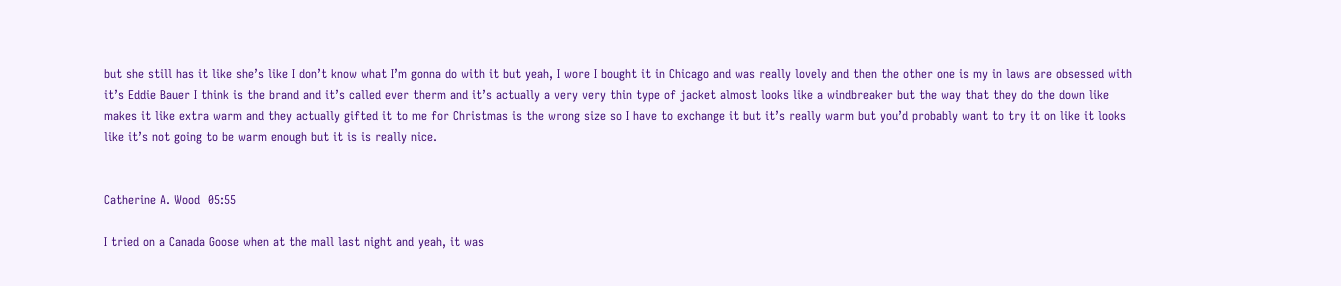but she still has it like she’s like I don’t know what I’m gonna do with it but yeah, I wore I bought it in Chicago and was really lovely and then the other one is my in laws are obsessed with it’s Eddie Bauer I think is the brand and it’s called ever therm and it’s actually a very very thin type of jacket almost looks like a windbreaker but the way that they do the down like makes it like extra warm and they actually gifted it to me for Christmas is the wrong size so I have to exchange it but it’s really warm but you’d probably want to try it on like it looks like it’s not going to be warm enough but it is is really nice.


Catherine A. Wood  05:55

I tried on a Canada Goose when at the mall last night and yeah, it was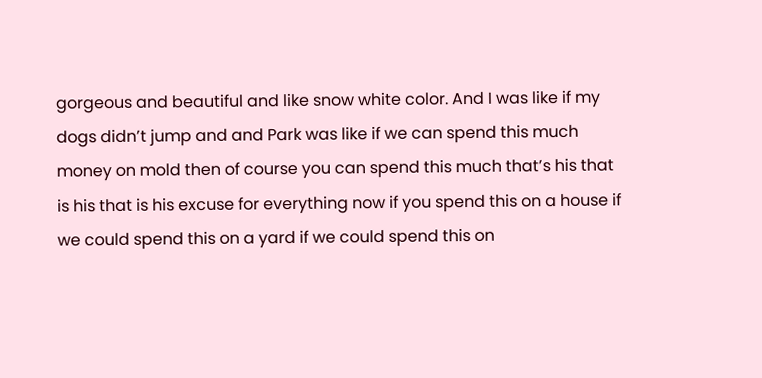gorgeous and beautiful and like snow white color. And I was like if my dogs didn’t jump and and Park was like if we can spend this much money on mold then of course you can spend this much that’s his that is his that is his excuse for everything now if you spend this on a house if we could spend this on a yard if we could spend this on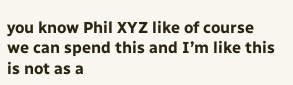you know Phil XYZ like of course we can spend this and I’m like this is not as a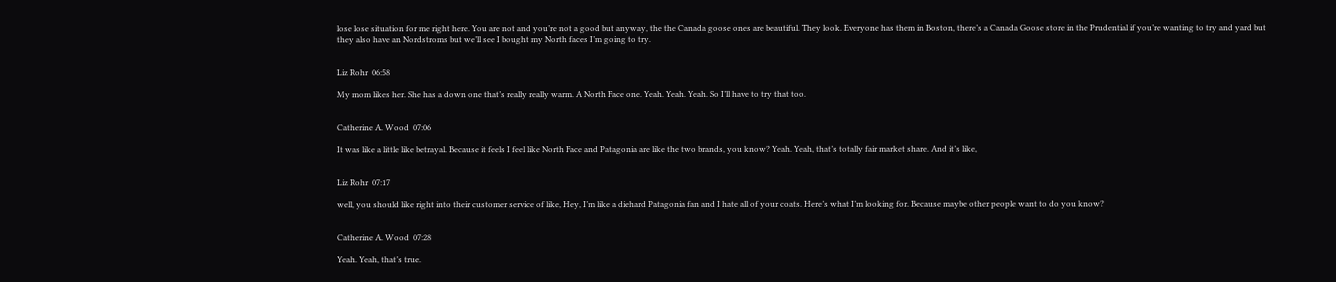lose lose situation for me right here. You are not and you’re not a good but anyway, the the Canada goose ones are beautiful. They look. Everyone has them in Boston, there’s a Canada Goose store in the Prudential if you’re wanting to try and yard but they also have an Nordstroms but we’ll see I bought my North faces I’m going to try.


Liz Rohr  06:58

My mom likes her. She has a down one that’s really really warm. A North Face one. Yeah. Yeah. Yeah. So I’ll have to try that too.


Catherine A. Wood  07:06

It was like a little like betrayal. Because it feels I feel like North Face and Patagonia are like the two brands, you know? Yeah. Yeah, that’s totally fair market share. And it’s like,


Liz Rohr  07:17

well, you should like right into their customer service of like, Hey, I’m like a diehard Patagonia fan and I hate all of your coats. Here’s what I’m looking for. Because maybe other people want to do you know?


Catherine A. Wood  07:28

Yeah. Yeah, that’s true.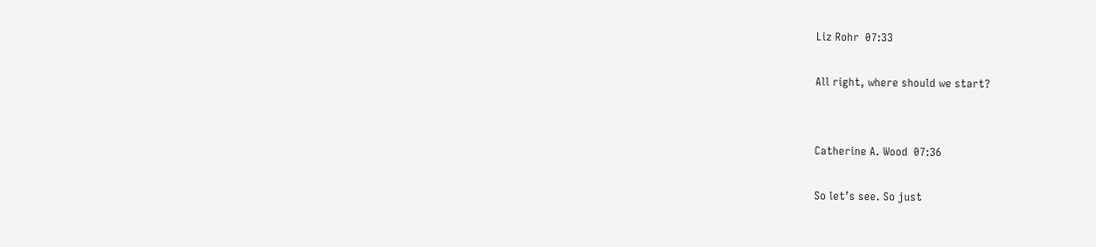Liz Rohr  07:33

All right, where should we start?


Catherine A. Wood  07:36

So let’s see. So just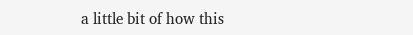a little bit of how this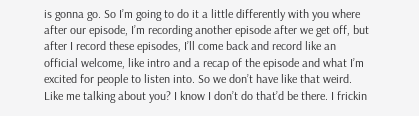is gonna go. So I’m going to do it a little differently with you where after our episode, I’m recording another episode after we get off, but after I record these episodes, I’ll come back and record like an official welcome, like intro and a recap of the episode and what I’m excited for people to listen into. So we don’t have like that weird. Like me talking about you? I know I don’t do that’d be there. I frickin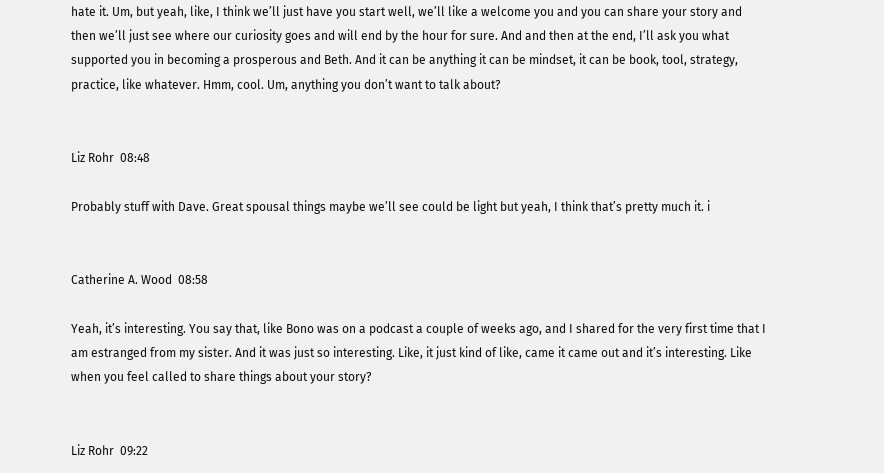hate it. Um, but yeah, like, I think we’ll just have you start well, we’ll like a welcome you and you can share your story and then we’ll just see where our curiosity goes and will end by the hour for sure. And and then at the end, I’ll ask you what supported you in becoming a prosperous and Beth. And it can be anything it can be mindset, it can be book, tool, strategy, practice, like whatever. Hmm, cool. Um, anything you don’t want to talk about?


Liz Rohr  08:48

Probably stuff with Dave. Great spousal things maybe we’ll see could be light but yeah, I think that’s pretty much it. i


Catherine A. Wood  08:58

Yeah, it’s interesting. You say that, like Bono was on a podcast a couple of weeks ago, and I shared for the very first time that I am estranged from my sister. And it was just so interesting. Like, it just kind of like, came it came out and it’s interesting. Like when you feel called to share things about your story?


Liz Rohr  09:22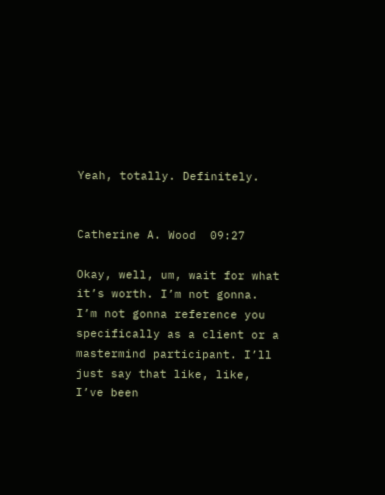Yeah, totally. Definitely.


Catherine A. Wood  09:27

Okay, well, um, wait for what it’s worth. I’m not gonna. I’m not gonna reference you specifically as a client or a mastermind participant. I’ll just say that like, like, I’ve been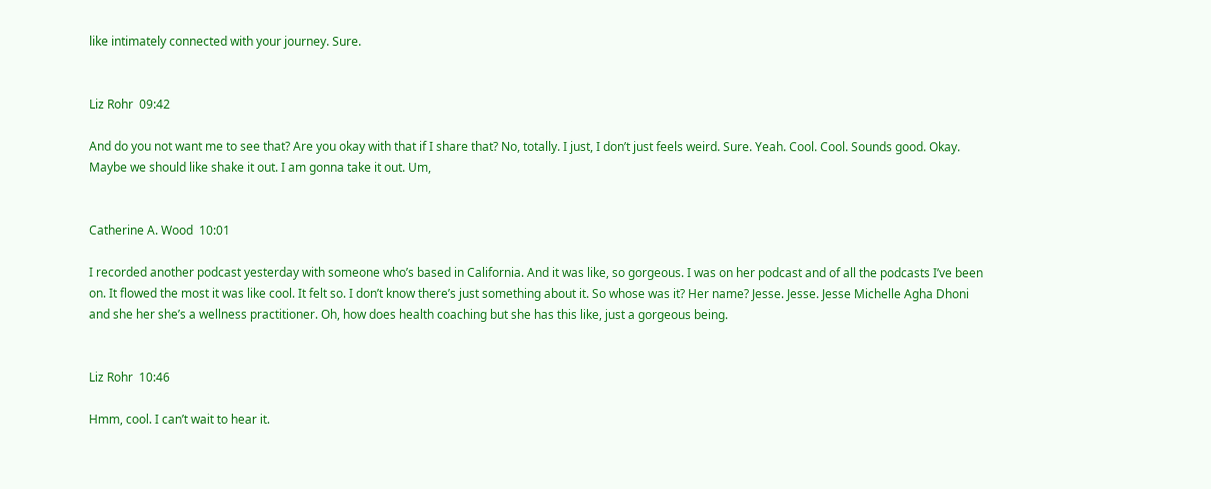like intimately connected with your journey. Sure.


Liz Rohr  09:42

And do you not want me to see that? Are you okay with that if I share that? No, totally. I just, I don’t just feels weird. Sure. Yeah. Cool. Cool. Sounds good. Okay. Maybe we should like shake it out. I am gonna take it out. Um,


Catherine A. Wood  10:01

I recorded another podcast yesterday with someone who’s based in California. And it was like, so gorgeous. I was on her podcast and of all the podcasts I’ve been on. It flowed the most it was like cool. It felt so. I don’t know there’s just something about it. So whose was it? Her name? Jesse. Jesse. Jesse Michelle Agha Dhoni and she her she’s a wellness practitioner. Oh, how does health coaching but she has this like, just a gorgeous being.


Liz Rohr  10:46

Hmm, cool. I can’t wait to hear it.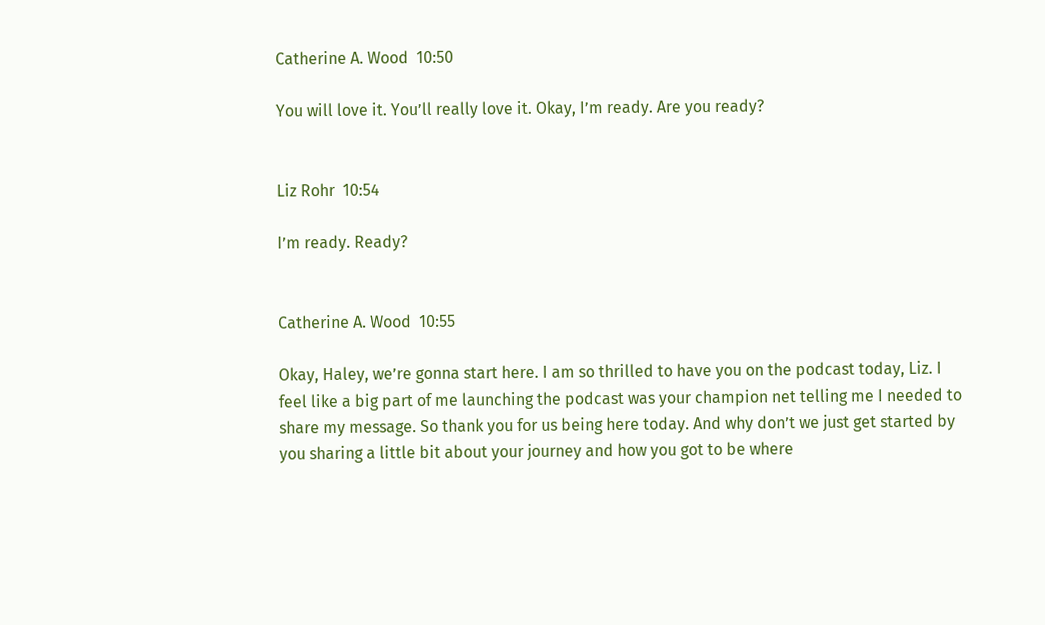Catherine A. Wood  10:50

You will love it. You’ll really love it. Okay, I’m ready. Are you ready?


Liz Rohr  10:54

I’m ready. Ready?


Catherine A. Wood  10:55

Okay, Haley, we’re gonna start here. I am so thrilled to have you on the podcast today, Liz. I feel like a big part of me launching the podcast was your champion net telling me I needed to share my message. So thank you for us being here today. And why don’t we just get started by you sharing a little bit about your journey and how you got to be where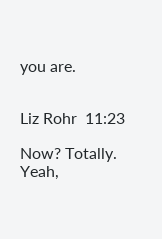you are.


Liz Rohr  11:23

Now? Totally. Yeah,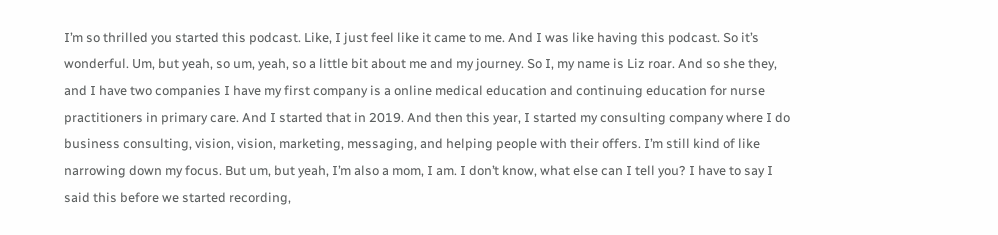I’m so thrilled you started this podcast. Like, I just feel like it came to me. And I was like having this podcast. So it’s wonderful. Um, but yeah, so um, yeah, so a little bit about me and my journey. So I, my name is Liz roar. And so she they, and I have two companies I have my first company is a online medical education and continuing education for nurse practitioners in primary care. And I started that in 2019. And then this year, I started my consulting company where I do business consulting, vision, vision, marketing, messaging, and helping people with their offers. I’m still kind of like narrowing down my focus. But um, but yeah, I’m also a mom, I am. I don’t know, what else can I tell you? I have to say I said this before we started recording,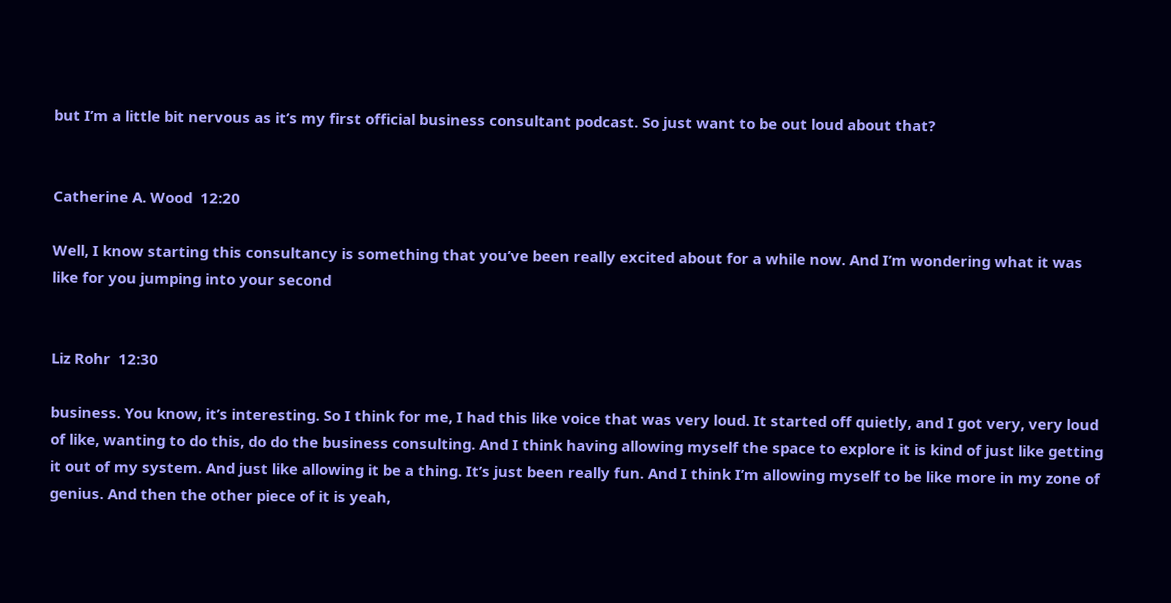but I’m a little bit nervous as it’s my first official business consultant podcast. So just want to be out loud about that?


Catherine A. Wood  12:20

Well, I know starting this consultancy is something that you’ve been really excited about for a while now. And I’m wondering what it was like for you jumping into your second


Liz Rohr  12:30

business. You know, it’s interesting. So I think for me, I had this like voice that was very loud. It started off quietly, and I got very, very loud of like, wanting to do this, do do the business consulting. And I think having allowing myself the space to explore it is kind of just like getting it out of my system. And just like allowing it be a thing. It’s just been really fun. And I think I’m allowing myself to be like more in my zone of genius. And then the other piece of it is yeah,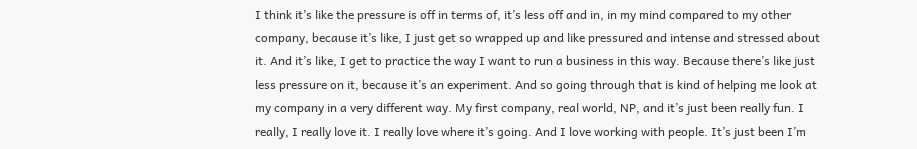I think it’s like the pressure is off in terms of, it’s less off and in, in my mind compared to my other company, because it’s like, I just get so wrapped up and like pressured and intense and stressed about it. And it’s like, I get to practice the way I want to run a business in this way. Because there’s like just less pressure on it, because it’s an experiment. And so going through that is kind of helping me look at my company in a very different way. My first company, real world, NP, and it’s just been really fun. I really, I really love it. I really love where it’s going. And I love working with people. It’s just been I’m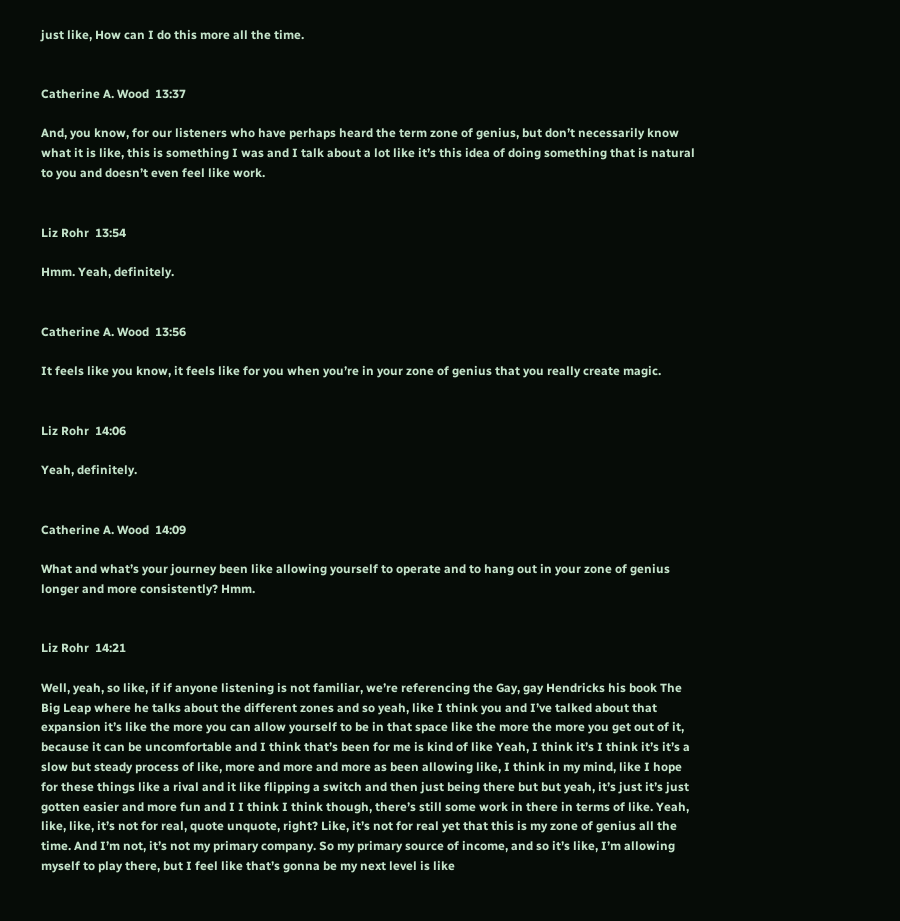just like, How can I do this more all the time.


Catherine A. Wood  13:37

And, you know, for our listeners who have perhaps heard the term zone of genius, but don’t necessarily know what it is like, this is something I was and I talk about a lot like it’s this idea of doing something that is natural to you and doesn’t even feel like work.


Liz Rohr  13:54

Hmm. Yeah, definitely.


Catherine A. Wood  13:56

It feels like you know, it feels like for you when you’re in your zone of genius that you really create magic.


Liz Rohr  14:06

Yeah, definitely.


Catherine A. Wood  14:09

What and what’s your journey been like allowing yourself to operate and to hang out in your zone of genius longer and more consistently? Hmm.


Liz Rohr  14:21

Well, yeah, so like, if if anyone listening is not familiar, we’re referencing the Gay, gay Hendricks his book The Big Leap where he talks about the different zones and so yeah, like I think you and I’ve talked about that expansion it’s like the more you can allow yourself to be in that space like the more the more you get out of it, because it can be uncomfortable and I think that’s been for me is kind of like Yeah, I think it’s I think it’s it’s a slow but steady process of like, more and more and more as been allowing like, I think in my mind, like I hope for these things like a rival and it like flipping a switch and then just being there but but yeah, it’s just it’s just gotten easier and more fun and I I think I think though, there’s still some work in there in terms of like. Yeah, like, like, it’s not for real, quote unquote, right? Like, it’s not for real yet that this is my zone of genius all the time. And I’m not, it’s not my primary company. So my primary source of income, and so it’s like, I’m allowing myself to play there, but I feel like that’s gonna be my next level is like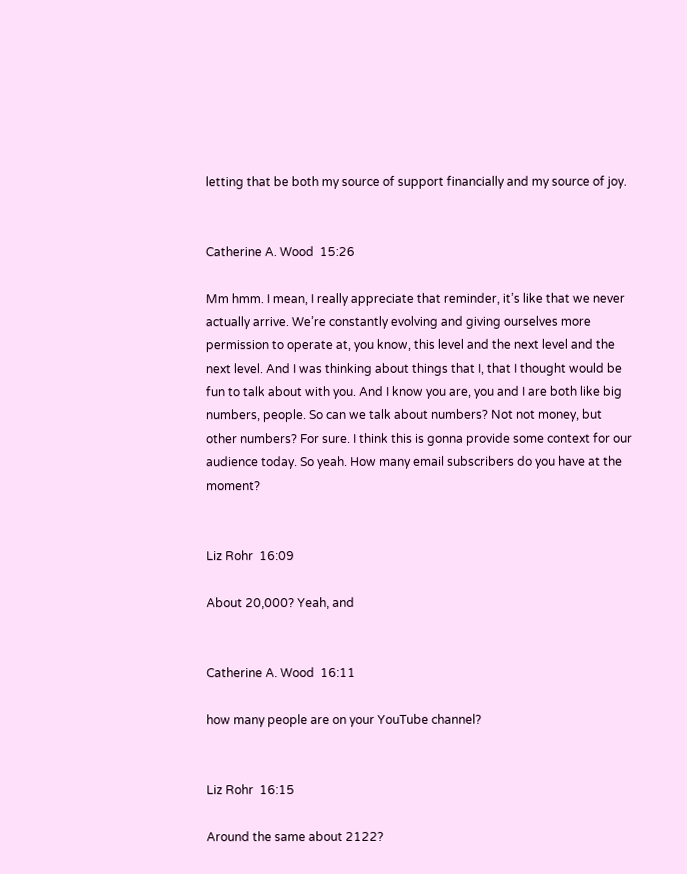letting that be both my source of support financially and my source of joy.


Catherine A. Wood  15:26

Mm hmm. I mean, I really appreciate that reminder, it’s like that we never actually arrive. We’re constantly evolving and giving ourselves more permission to operate at, you know, this level and the next level and the next level. And I was thinking about things that I, that I thought would be fun to talk about with you. And I know you are, you and I are both like big numbers, people. So can we talk about numbers? Not not money, but other numbers? For sure. I think this is gonna provide some context for our audience today. So yeah. How many email subscribers do you have at the moment?


Liz Rohr  16:09

About 20,000? Yeah, and


Catherine A. Wood  16:11

how many people are on your YouTube channel?


Liz Rohr  16:15

Around the same about 2122?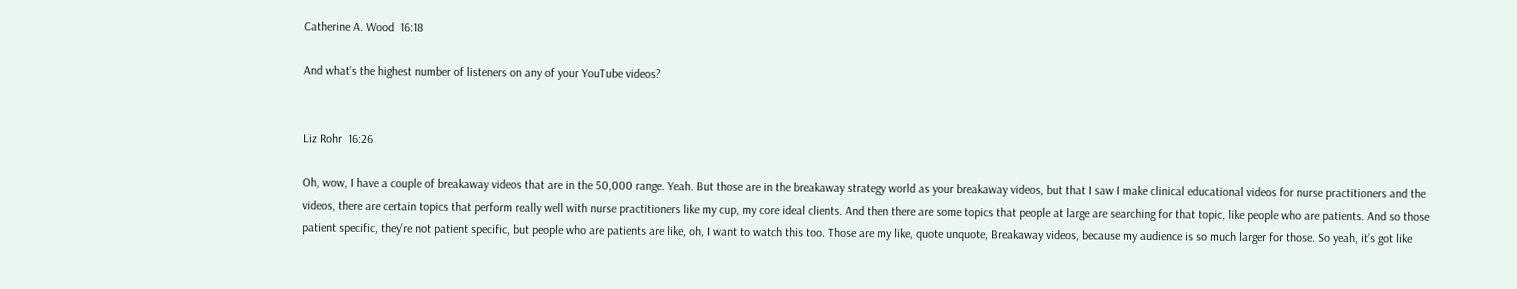Catherine A. Wood  16:18

And what’s the highest number of listeners on any of your YouTube videos?


Liz Rohr  16:26

Oh, wow, I have a couple of breakaway videos that are in the 50,000 range. Yeah. But those are in the breakaway strategy world as your breakaway videos, but that I saw I make clinical educational videos for nurse practitioners and the videos, there are certain topics that perform really well with nurse practitioners like my cup, my core ideal clients. And then there are some topics that people at large are searching for that topic, like people who are patients. And so those patient specific, they’re not patient specific, but people who are patients are like, oh, I want to watch this too. Those are my like, quote unquote, Breakaway videos, because my audience is so much larger for those. So yeah, it’s got like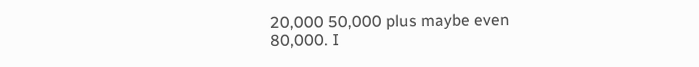20,000 50,000 plus maybe even 80,000. I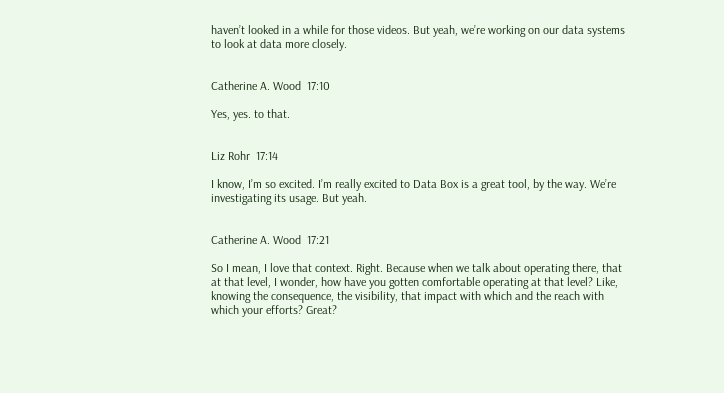haven’t looked in a while for those videos. But yeah, we’re working on our data systems to look at data more closely.


Catherine A. Wood  17:10

Yes, yes. to that.


Liz Rohr  17:14

I know, I’m so excited. I’m really excited to Data Box is a great tool, by the way. We’re investigating its usage. But yeah.


Catherine A. Wood  17:21

So I mean, I love that context. Right. Because when we talk about operating there, that at that level, I wonder, how have you gotten comfortable operating at that level? Like, knowing the consequence, the visibility, that impact with which and the reach with which your efforts? Great?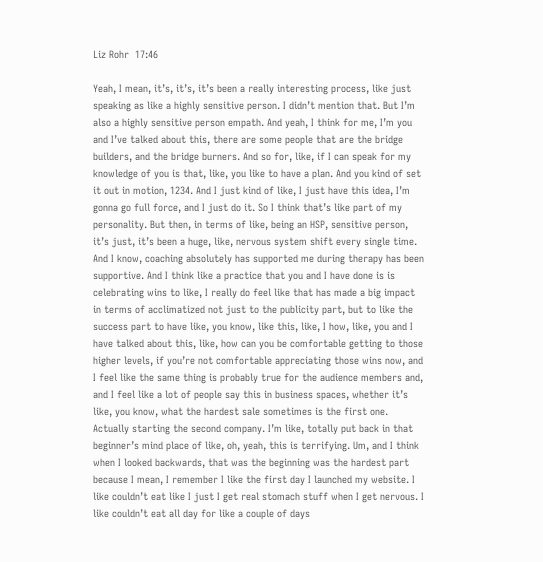Liz Rohr  17:46

Yeah, I mean, it’s, it’s, it’s been a really interesting process, like just speaking as like a highly sensitive person. I didn’t mention that. But I’m also a highly sensitive person empath. And yeah, I think for me, I’m you and I’ve talked about this, there are some people that are the bridge builders, and the bridge burners. And so for, like, if I can speak for my knowledge of you is that, like, you like to have a plan. And you kind of set it out in motion, 1234. And I just kind of like, I just have this idea, I’m gonna go full force, and I just do it. So I think that’s like part of my personality. But then, in terms of like, being an HSP, sensitive person, it’s just, it’s been a huge, like, nervous system shift every single time. And I know, coaching absolutely has supported me during therapy has been supportive. And I think like a practice that you and I have done is is celebrating wins to like, I really do feel like that has made a big impact in terms of acclimatized not just to the publicity part, but to like the success part to have like, you know, like this, like, I how, like, you and I have talked about this, like, how can you be comfortable getting to those higher levels, if you’re not comfortable appreciating those wins now, and I feel like the same thing is probably true for the audience members and, and I feel like a lot of people say this in business spaces, whether it’s like, you know, what the hardest sale sometimes is the first one. Actually starting the second company. I’m like, totally put back in that beginner’s mind place of like, oh, yeah, this is terrifying. Um, and I think when I looked backwards, that was the beginning was the hardest part because I mean, I remember I like the first day I launched my website. I like couldn’t eat like I just I get real stomach stuff when I get nervous. I like couldn’t eat all day for like a couple of days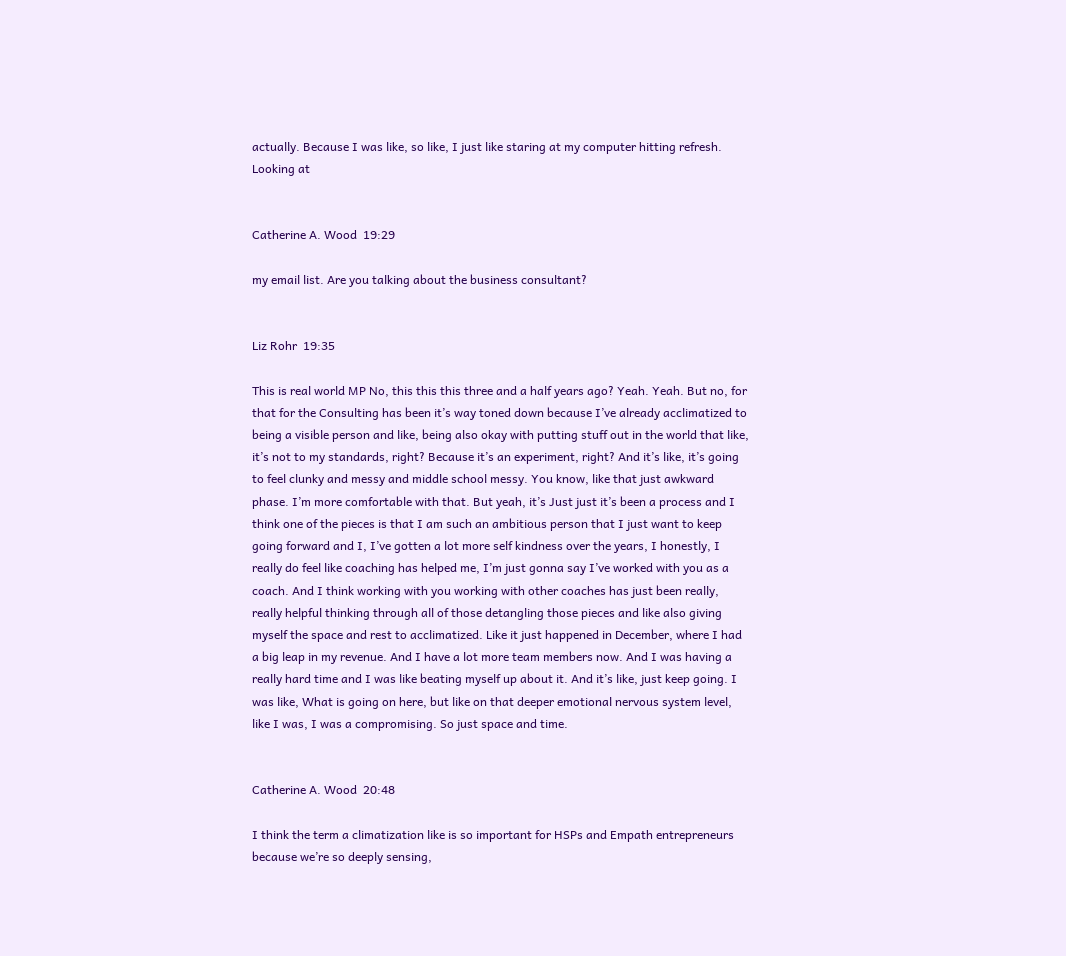actually. Because I was like, so like, I just like staring at my computer hitting refresh. Looking at


Catherine A. Wood  19:29

my email list. Are you talking about the business consultant?


Liz Rohr  19:35

This is real world MP No, this this this three and a half years ago? Yeah. Yeah. But no, for that for the Consulting has been it’s way toned down because I’ve already acclimatized to being a visible person and like, being also okay with putting stuff out in the world that like, it’s not to my standards, right? Because it’s an experiment, right? And it’s like, it’s going to feel clunky and messy and middle school messy. You know, like that just awkward phase. I’m more comfortable with that. But yeah, it’s Just just it’s been a process and I think one of the pieces is that I am such an ambitious person that I just want to keep going forward and I, I’ve gotten a lot more self kindness over the years, I honestly, I really do feel like coaching has helped me, I’m just gonna say I’ve worked with you as a coach. And I think working with you working with other coaches has just been really, really helpful thinking through all of those detangling those pieces and like also giving myself the space and rest to acclimatized. Like it just happened in December, where I had a big leap in my revenue. And I have a lot more team members now. And I was having a really hard time and I was like beating myself up about it. And it’s like, just keep going. I was like, What is going on here, but like on that deeper emotional nervous system level, like I was, I was a compromising. So just space and time.


Catherine A. Wood  20:48

I think the term a climatization like is so important for HSPs and Empath entrepreneurs because we’re so deeply sensing,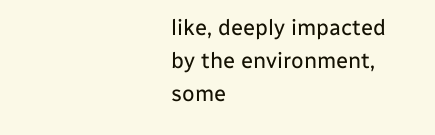like, deeply impacted by the environment, some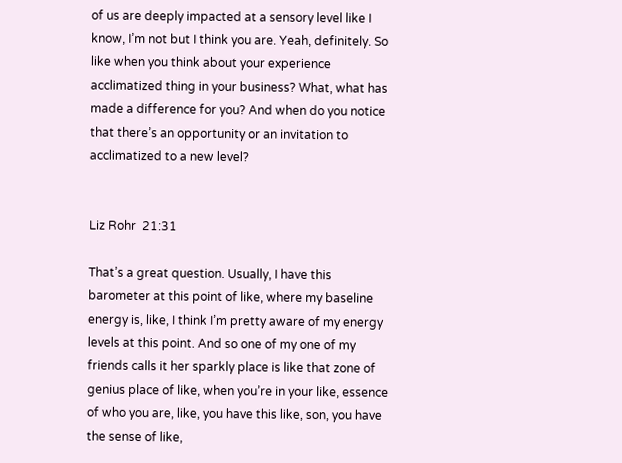of us are deeply impacted at a sensory level like I know, I’m not but I think you are. Yeah, definitely. So like when you think about your experience acclimatized thing in your business? What, what has made a difference for you? And when do you notice that there’s an opportunity or an invitation to acclimatized to a new level?


Liz Rohr  21:31

That’s a great question. Usually, I have this barometer at this point of like, where my baseline energy is, like, I think I’m pretty aware of my energy levels at this point. And so one of my one of my friends calls it her sparkly place is like that zone of genius place of like, when you’re in your like, essence of who you are, like, you have this like, son, you have the sense of like,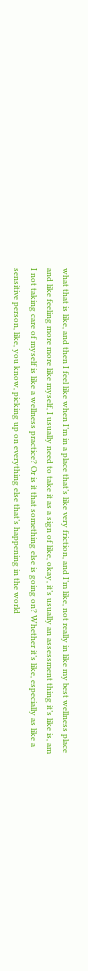what that is like, and then I feel like when I’m in a place that’s like very friction, and I’m like, not really in like my best wellness place and like feeling more more like myself, I usually need to take it as a sign of like, okay, it’s usually an assessment thing it’s like is, am I not taking care of myself is like a wellness practice? Or is it that something else is going on? Whether it’s like, especially as like a sensitive person, like, you know, picking up on everything else that’s happening in the world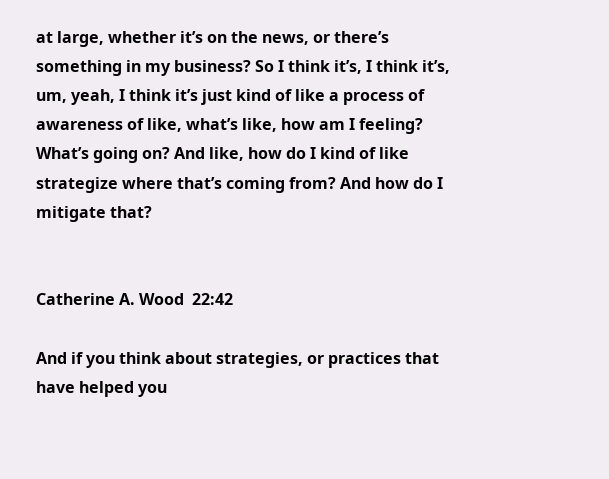at large, whether it’s on the news, or there’s something in my business? So I think it’s, I think it’s, um, yeah, I think it’s just kind of like a process of awareness of like, what’s like, how am I feeling? What’s going on? And like, how do I kind of like strategize where that’s coming from? And how do I mitigate that?


Catherine A. Wood  22:42

And if you think about strategies, or practices that have helped you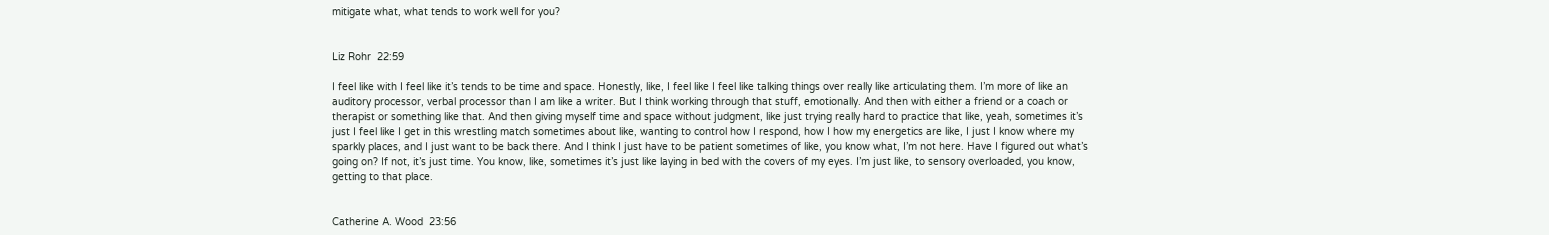mitigate what, what tends to work well for you?


Liz Rohr  22:59

I feel like with I feel like it’s tends to be time and space. Honestly, like, I feel like I feel like talking things over really like articulating them. I’m more of like an auditory processor, verbal processor than I am like a writer. But I think working through that stuff, emotionally. And then with either a friend or a coach or therapist or something like that. And then giving myself time and space without judgment, like just trying really hard to practice that like, yeah, sometimes it’s just I feel like I get in this wrestling match sometimes about like, wanting to control how I respond, how I how my energetics are like, I just I know where my sparkly places, and I just want to be back there. And I think I just have to be patient sometimes of like, you know what, I’m not here. Have I figured out what’s going on? If not, it’s just time. You know, like, sometimes it’s just like laying in bed with the covers of my eyes. I’m just like, to sensory overloaded, you know, getting to that place.


Catherine A. Wood  23:56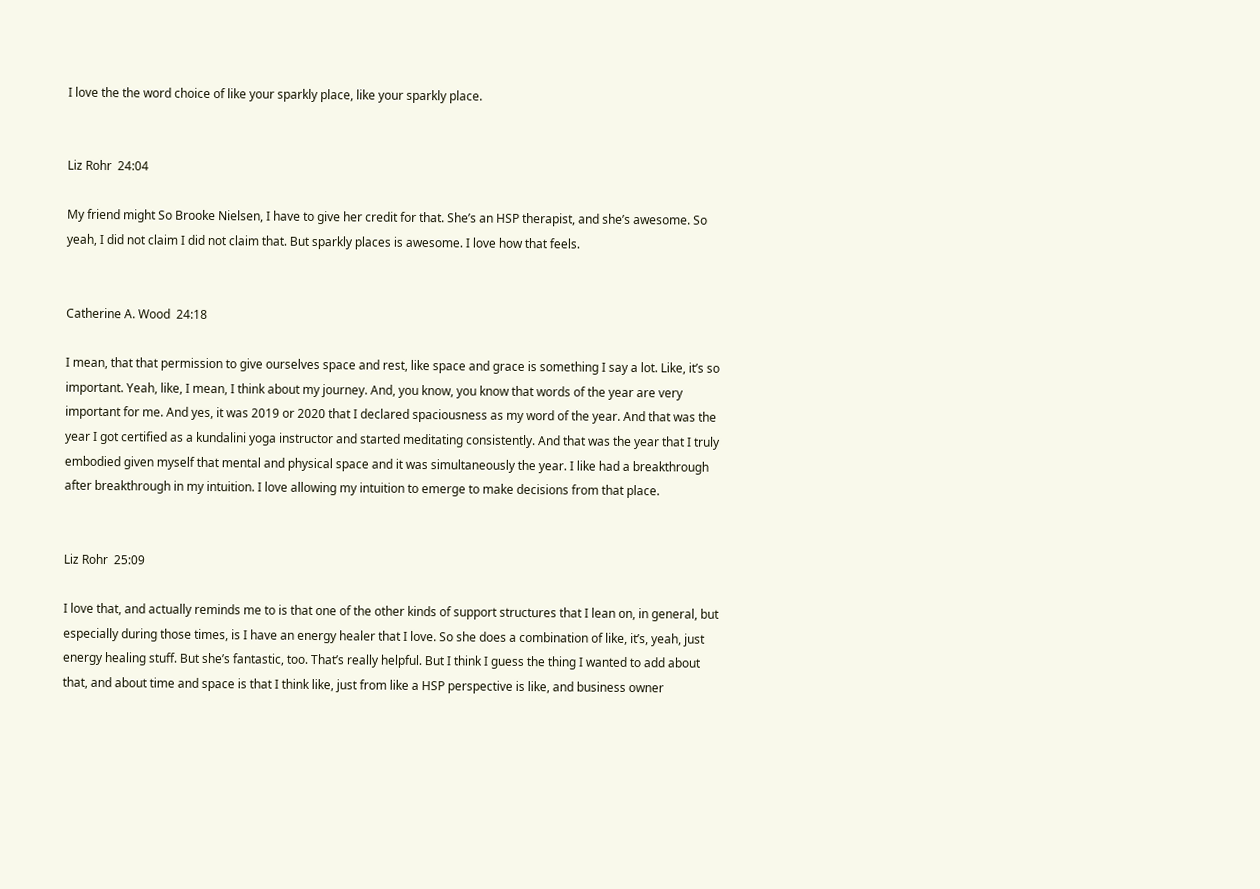I love the the word choice of like your sparkly place, like your sparkly place.


Liz Rohr  24:04

My friend might So Brooke Nielsen, I have to give her credit for that. She’s an HSP therapist, and she’s awesome. So yeah, I did not claim I did not claim that. But sparkly places is awesome. I love how that feels.


Catherine A. Wood  24:18

I mean, that that permission to give ourselves space and rest, like space and grace is something I say a lot. Like, it’s so important. Yeah, like, I mean, I think about my journey. And, you know, you know that words of the year are very important for me. And yes, it was 2019 or 2020 that I declared spaciousness as my word of the year. And that was the year I got certified as a kundalini yoga instructor and started meditating consistently. And that was the year that I truly embodied given myself that mental and physical space and it was simultaneously the year. I like had a breakthrough after breakthrough in my intuition. I love allowing my intuition to emerge to make decisions from that place.


Liz Rohr  25:09

I love that, and actually reminds me to is that one of the other kinds of support structures that I lean on, in general, but especially during those times, is I have an energy healer that I love. So she does a combination of like, it’s, yeah, just energy healing stuff. But she’s fantastic, too. That’s really helpful. But I think I guess the thing I wanted to add about that, and about time and space is that I think like, just from like a HSP perspective is like, and business owner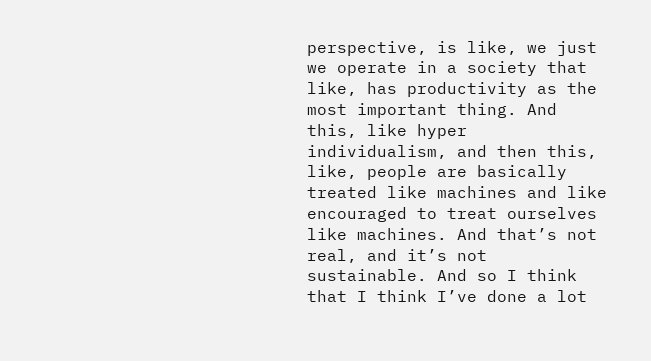perspective, is like, we just we operate in a society that like, has productivity as the most important thing. And this, like hyper individualism, and then this, like, people are basically treated like machines and like encouraged to treat ourselves like machines. And that’s not real, and it’s not sustainable. And so I think that I think I’ve done a lot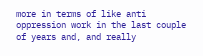more in terms of like anti oppression work in the last couple of years and, and really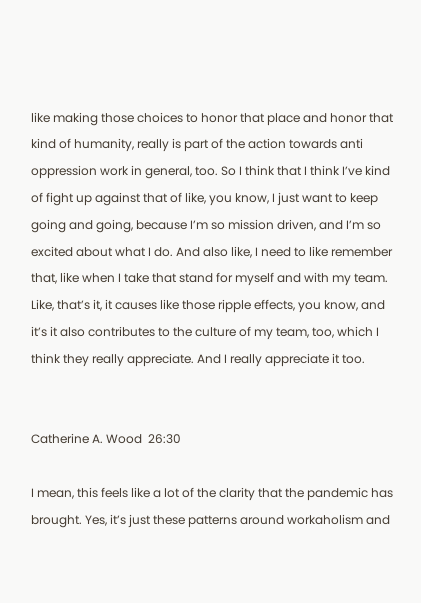like making those choices to honor that place and honor that kind of humanity, really is part of the action towards anti oppression work in general, too. So I think that I think I’ve kind of fight up against that of like, you know, I just want to keep going and going, because I’m so mission driven, and I’m so excited about what I do. And also like, I need to like remember that, like when I take that stand for myself and with my team. Like, that’s it, it causes like those ripple effects, you know, and it’s it also contributes to the culture of my team, too, which I think they really appreciate. And I really appreciate it too.


Catherine A. Wood  26:30

I mean, this feels like a lot of the clarity that the pandemic has brought. Yes, it’s just these patterns around workaholism and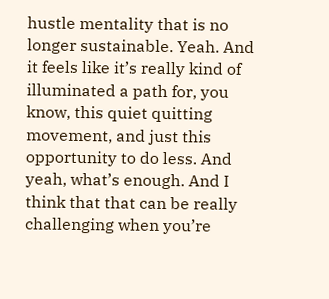hustle mentality that is no longer sustainable. Yeah. And it feels like it’s really kind of illuminated a path for, you know, this quiet quitting movement, and just this opportunity to do less. And yeah, what’s enough. And I think that that can be really challenging when you’re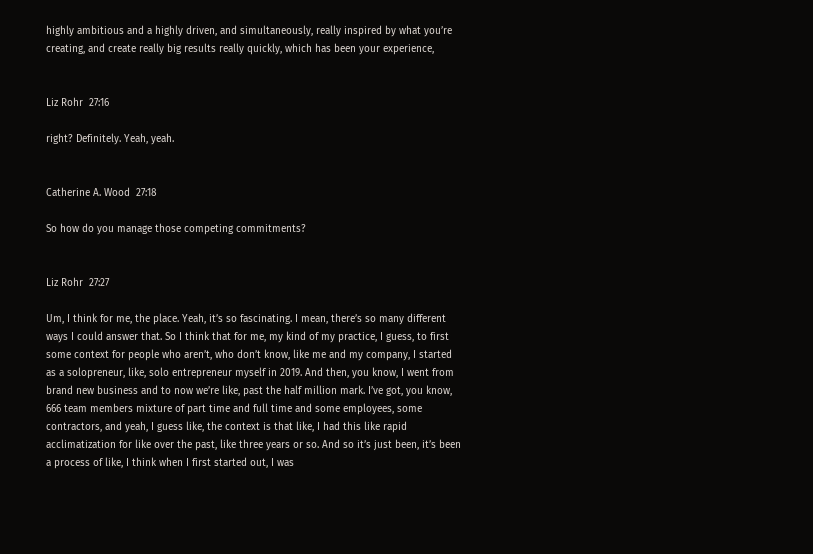highly ambitious and a highly driven, and simultaneously, really inspired by what you’re creating, and create really big results really quickly, which has been your experience,


Liz Rohr  27:16

right? Definitely. Yeah, yeah.


Catherine A. Wood  27:18

So how do you manage those competing commitments?


Liz Rohr  27:27

Um, I think for me, the place. Yeah, it’s so fascinating. I mean, there’s so many different ways I could answer that. So I think that for me, my kind of my practice, I guess, to first some context for people who aren’t, who don’t know, like me and my company, I started as a solopreneur, like, solo entrepreneur myself in 2019. And then, you know, I went from brand new business and to now we’re like, past the half million mark. I’ve got, you know, 666 team members mixture of part time and full time and some employees, some contractors, and yeah, I guess like, the context is that like, I had this like rapid acclimatization for like over the past, like three years or so. And so it’s just been, it’s been a process of like, I think when I first started out, I was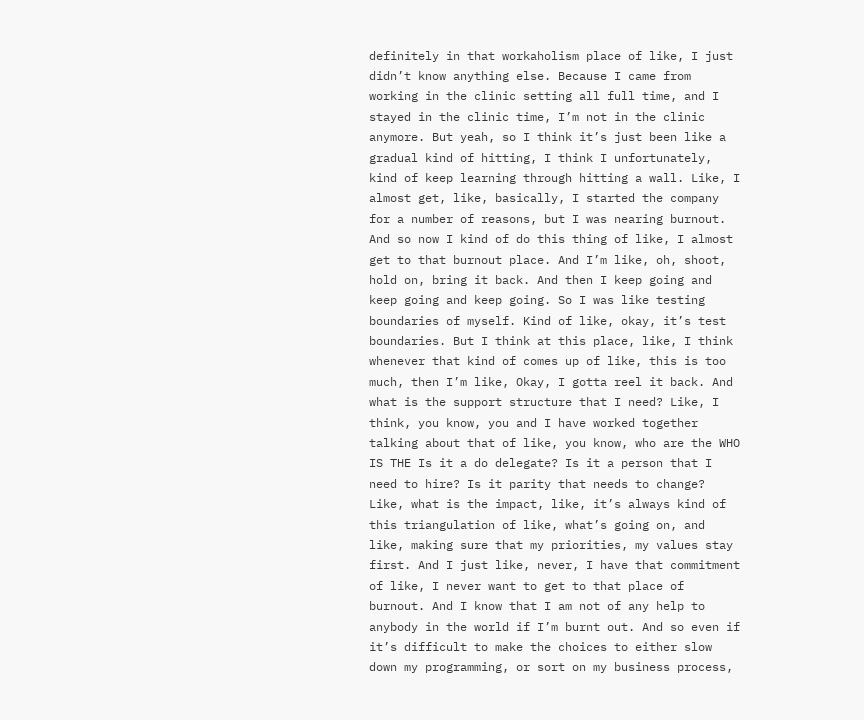definitely in that workaholism place of like, I just didn’t know anything else. Because I came from working in the clinic setting all full time, and I stayed in the clinic time, I’m not in the clinic anymore. But yeah, so I think it’s just been like a gradual kind of hitting, I think I unfortunately, kind of keep learning through hitting a wall. Like, I almost get, like, basically, I started the company for a number of reasons, but I was nearing burnout. And so now I kind of do this thing of like, I almost get to that burnout place. And I’m like, oh, shoot, hold on, bring it back. And then I keep going and keep going and keep going. So I was like testing boundaries of myself. Kind of like, okay, it’s test boundaries. But I think at this place, like, I think whenever that kind of comes up of like, this is too much, then I’m like, Okay, I gotta reel it back. And what is the support structure that I need? Like, I think, you know, you and I have worked together talking about that of like, you know, who are the WHO IS THE Is it a do delegate? Is it a person that I need to hire? Is it parity that needs to change? Like, what is the impact, like, it’s always kind of this triangulation of like, what’s going on, and like, making sure that my priorities, my values stay first. And I just like, never, I have that commitment of like, I never want to get to that place of burnout. And I know that I am not of any help to anybody in the world if I’m burnt out. And so even if it’s difficult to make the choices to either slow down my programming, or sort on my business process,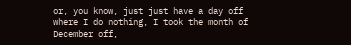or, you know, just just have a day off where I do nothing, I took the month of December off,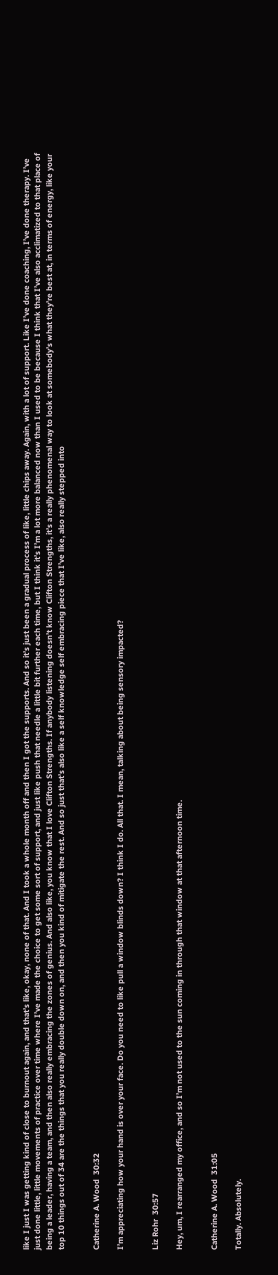like I just I was getting kind of close to burnout again, and that’s like, okay, none of that. And I took a whole month off and then I got the supports. And so it’s just been a gradual process of like, little chips away. Again, with a lot of support. Like I’ve done coaching, I’ve done therapy. I’ve just done little, little movements of practice over time where I’ve made the choice to get some sort of support, and just like push that needle a little bit further each time, but I think it’s I’m a lot more balanced now than I used to be because I think that I’ve also acclimatized to that place of being a leader, having a team, and then also really embracing the zones of genius. And also like, you know that I love Clifton Strengths. If anybody listening doesn’t know Clifton Strengths, it’s a really phenomenal way to look at somebody’s what they’re best at, in terms of energy, like your top 10 things out of 34 are the things that you really double down on, and then you kind of mitigate the rest. And so just that’s also like a self knowledge self embracing piece that I’ve like, also really stepped into


Catherine A. Wood  30:32

I’m appreciating how your hand is over your face. Do you need to like pull a window blinds down? I think I do. All that. I mean, talking about being sensory impacted?


Liz Rohr  30:57

Hey, um, I rearranged my office, and so I’m not used to the sun coming in through that window at that afternoon time.


Catherine A. Wood  31:05

Totally. Absolutely.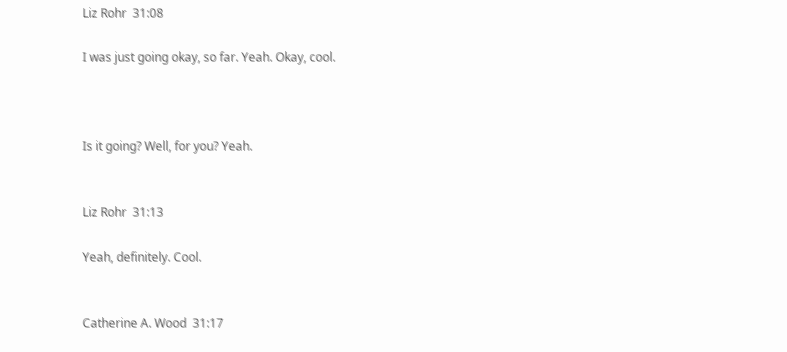Liz Rohr  31:08

I was just going okay, so far. Yeah. Okay, cool.



Is it going? Well, for you? Yeah.


Liz Rohr  31:13

Yeah, definitely. Cool.


Catherine A. Wood  31:17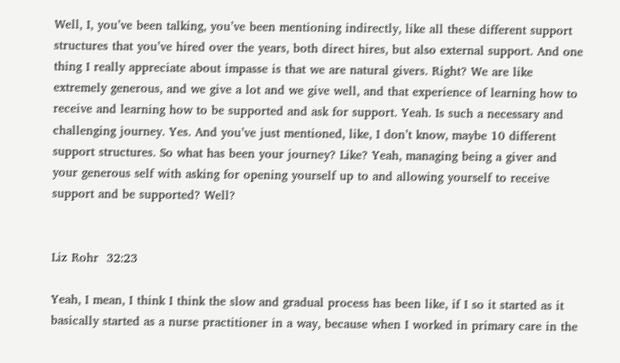Well, I, you’ve been talking, you’ve been mentioning indirectly, like all these different support structures that you’ve hired over the years, both direct hires, but also external support. And one thing I really appreciate about impasse is that we are natural givers. Right? We are like extremely generous, and we give a lot and we give well, and that experience of learning how to receive and learning how to be supported and ask for support. Yeah. Is such a necessary and challenging journey. Yes. And you’ve just mentioned, like, I don’t know, maybe 10 different support structures. So what has been your journey? Like? Yeah, managing being a giver and your generous self with asking for opening yourself up to and allowing yourself to receive support and be supported? Well?


Liz Rohr  32:23

Yeah, I mean, I think I think the slow and gradual process has been like, if I so it started as it basically started as a nurse practitioner in a way, because when I worked in primary care in the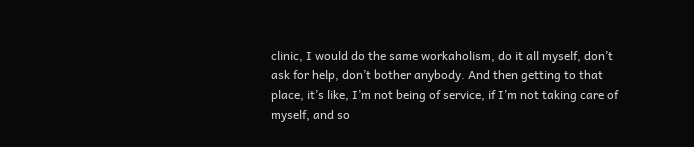clinic, I would do the same workaholism, do it all myself, don’t ask for help, don’t bother anybody. And then getting to that place, it’s like, I’m not being of service, if I’m not taking care of myself, and so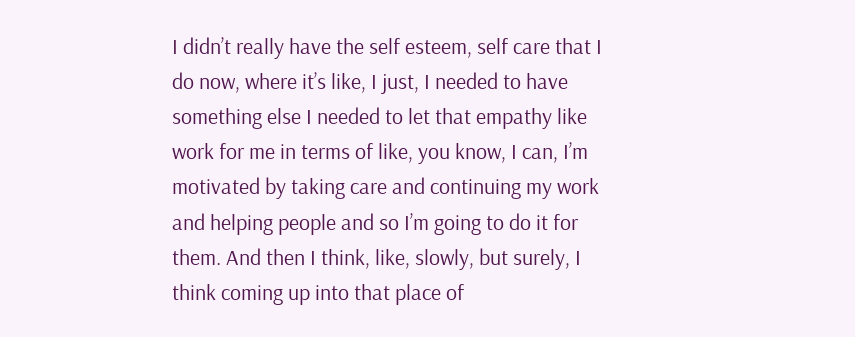I didn’t really have the self esteem, self care that I do now, where it’s like, I just, I needed to have something else I needed to let that empathy like work for me in terms of like, you know, I can, I’m motivated by taking care and continuing my work and helping people and so I’m going to do it for them. And then I think, like, slowly, but surely, I think coming up into that place of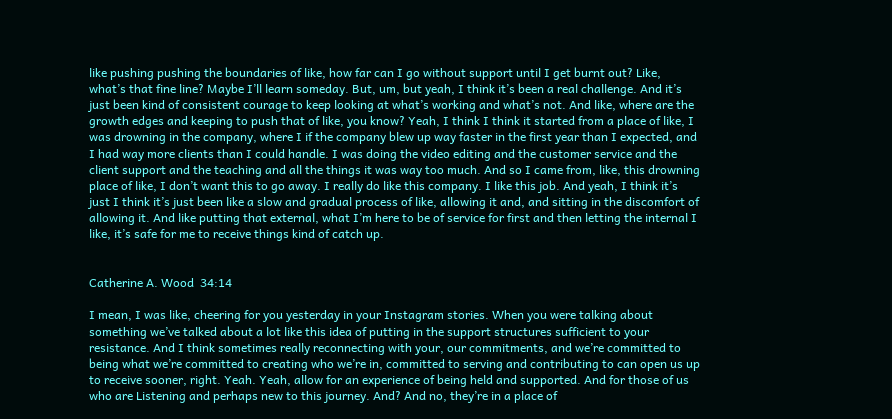like pushing pushing the boundaries of like, how far can I go without support until I get burnt out? Like, what’s that fine line? Maybe I’ll learn someday. But, um, but yeah, I think it’s been a real challenge. And it’s just been kind of consistent courage to keep looking at what’s working and what’s not. And like, where are the growth edges and keeping to push that of like, you know? Yeah, I think I think it started from a place of like, I was drowning in the company, where I if the company blew up way faster in the first year than I expected, and I had way more clients than I could handle. I was doing the video editing and the customer service and the client support and the teaching and all the things it was way too much. And so I came from, like, this drowning place of like, I don’t want this to go away. I really do like this company. I like this job. And yeah, I think it’s just I think it’s just been like a slow and gradual process of like, allowing it and, and sitting in the discomfort of allowing it. And like putting that external, what I’m here to be of service for first and then letting the internal I like, it’s safe for me to receive things kind of catch up.


Catherine A. Wood  34:14

I mean, I was like, cheering for you yesterday in your Instagram stories. When you were talking about something we’ve talked about a lot like this idea of putting in the support structures sufficient to your resistance. And I think sometimes really reconnecting with your, our commitments, and we’re committed to being what we’re committed to creating who we’re in, committed to serving and contributing to can open us up to receive sooner, right. Yeah. Yeah, allow for an experience of being held and supported. And for those of us who are Listening and perhaps new to this journey. And? And no, they’re in a place of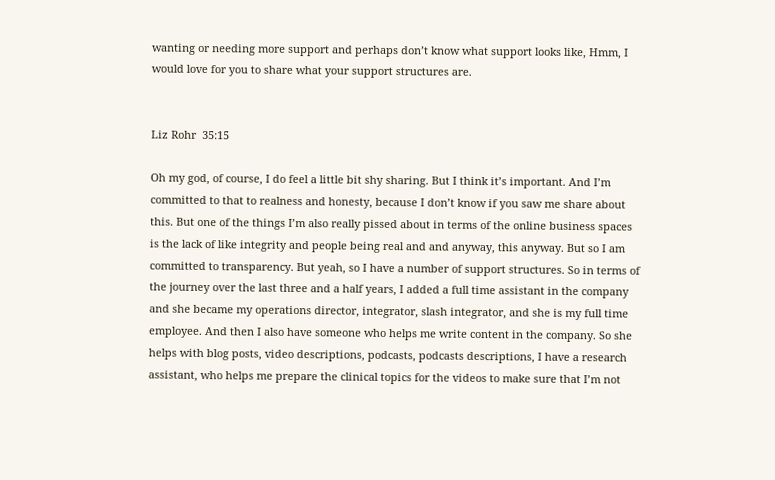wanting or needing more support and perhaps don’t know what support looks like, Hmm, I would love for you to share what your support structures are.


Liz Rohr  35:15

Oh my god, of course, I do feel a little bit shy sharing. But I think it’s important. And I’m committed to that to realness and honesty, because I don’t know if you saw me share about this. But one of the things I’m also really pissed about in terms of the online business spaces is the lack of like integrity and people being real and and anyway, this anyway. But so I am committed to transparency. But yeah, so I have a number of support structures. So in terms of the journey over the last three and a half years, I added a full time assistant in the company and she became my operations director, integrator, slash integrator, and she is my full time employee. And then I also have someone who helps me write content in the company. So she helps with blog posts, video descriptions, podcasts, podcasts descriptions, I have a research assistant, who helps me prepare the clinical topics for the videos to make sure that I’m not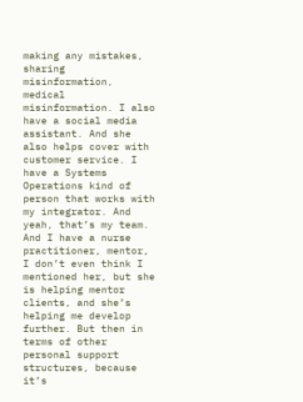making any mistakes, sharing misinformation, medical misinformation. I also have a social media assistant. And she also helps cover with customer service. I have a Systems Operations kind of person that works with my integrator. And yeah, that’s my team. And I have a nurse practitioner, mentor, I don’t even think I mentioned her, but she is helping mentor clients, and she’s helping me develop further. But then in terms of other personal support structures, because it’s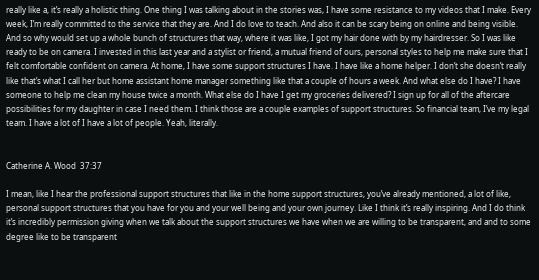really like a, it’s really a holistic thing. One thing I was talking about in the stories was, I have some resistance to my videos that I make. Every week, I’m really committed to the service that they are. And I do love to teach. And also it can be scary being on online and being visible. And so why would set up a whole bunch of structures that way, where it was like, I got my hair done with by my hairdresser. So I was like ready to be on camera. I invested in this last year and a stylist or friend, a mutual friend of ours, personal styles to help me make sure that I felt comfortable confident on camera. At home, I have some support structures I have. I have like a home helper. I don’t she doesn’t really like that’s what I call her but home assistant home manager something like that a couple of hours a week. And what else do I have? I have someone to help me clean my house twice a month. What else do I have I get my groceries delivered? I sign up for all of the aftercare possibilities for my daughter in case I need them. I think those are a couple examples of support structures. So financial team, I’ve my legal team. I have a lot of I have a lot of people. Yeah, literally.


Catherine A. Wood  37:37

I mean, like I hear the professional support structures that like in the home support structures, you’ve already mentioned, a lot of like, personal support structures that you have for you and your well being and your own journey. Like I think it’s really inspiring. And I do think it’s incredibly permission giving when we talk about the support structures we have when we are willing to be transparent, and and to some degree like to be transparent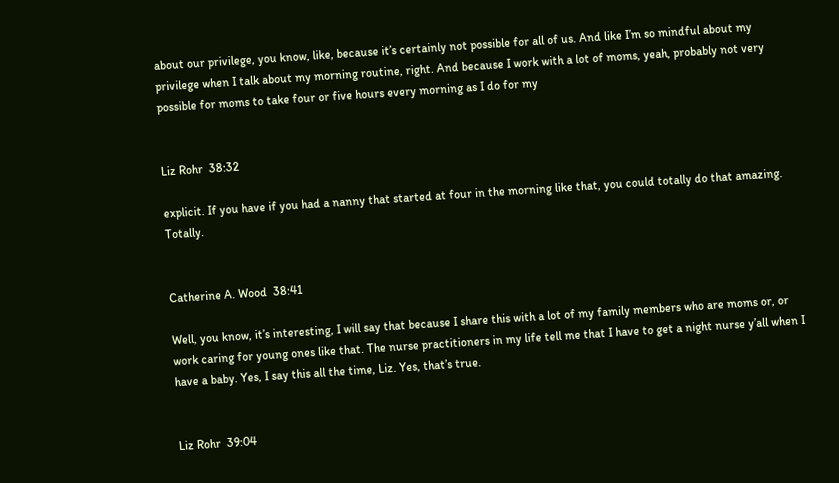about our privilege, you know, like, because it’s certainly not possible for all of us. And like I’m so mindful about my privilege when I talk about my morning routine, right. And because I work with a lot of moms, yeah, probably not very possible for moms to take four or five hours every morning as I do for my


Liz Rohr  38:32

explicit. If you have if you had a nanny that started at four in the morning like that, you could totally do that amazing. Totally.


Catherine A. Wood  38:41

Well, you know, it’s interesting, I will say that because I share this with a lot of my family members who are moms or, or work caring for young ones like that. The nurse practitioners in my life tell me that I have to get a night nurse y’all when I have a baby. Yes, I say this all the time, Liz. Yes, that’s true.


Liz Rohr  39:04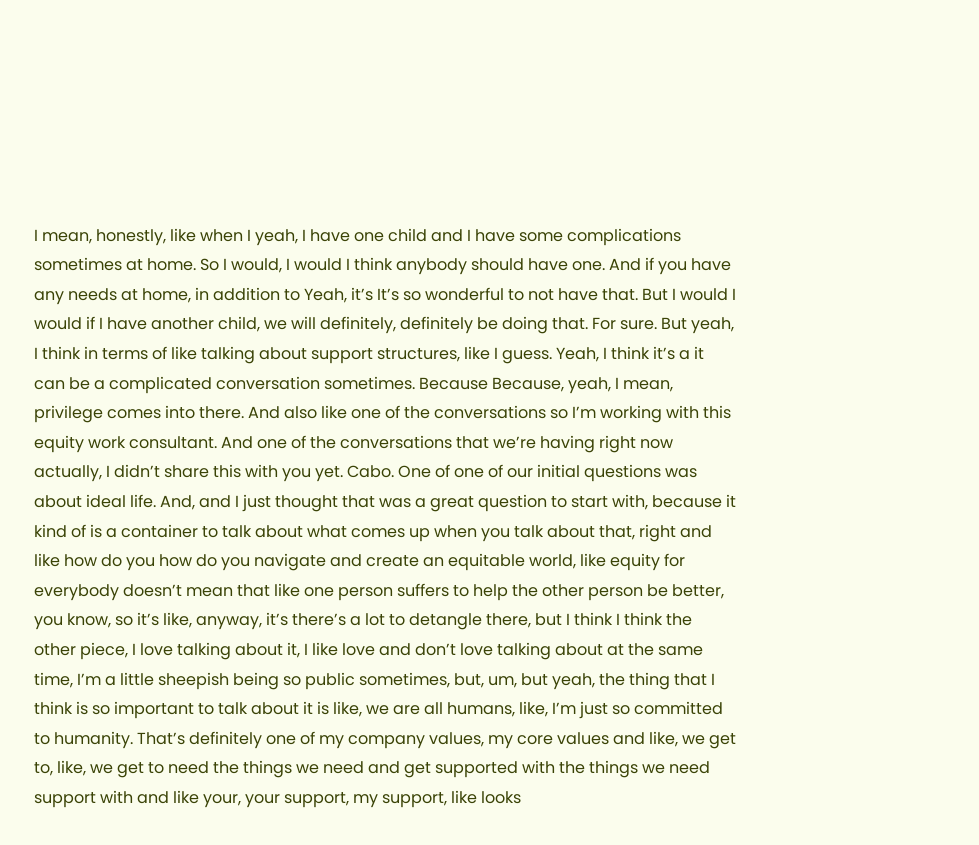I mean, honestly, like when I yeah, I have one child and I have some complications sometimes at home. So I would, I would I think anybody should have one. And if you have any needs at home, in addition to Yeah, it’s It’s so wonderful to not have that. But I would I would if I have another child, we will definitely, definitely be doing that. For sure. But yeah, I think in terms of like talking about support structures, like I guess. Yeah, I think it’s a it can be a complicated conversation sometimes. Because Because, yeah, I mean, privilege comes into there. And also like one of the conversations so I’m working with this equity work consultant. And one of the conversations that we’re having right now actually, I didn’t share this with you yet. Cabo. One of one of our initial questions was about ideal life. And, and I just thought that was a great question to start with, because it kind of is a container to talk about what comes up when you talk about that, right and like how do you how do you navigate and create an equitable world, like equity for everybody doesn’t mean that like one person suffers to help the other person be better, you know, so it’s like, anyway, it’s there’s a lot to detangle there, but I think I think the other piece, I love talking about it, I like love and don’t love talking about at the same time, I’m a little sheepish being so public sometimes, but, um, but yeah, the thing that I think is so important to talk about it is like, we are all humans, like, I’m just so committed to humanity. That’s definitely one of my company values, my core values and like, we get to, like, we get to need the things we need and get supported with the things we need support with and like your, your support, my support, like looks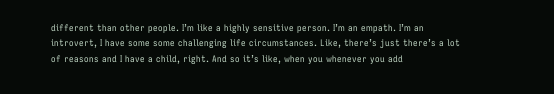different than other people. I’m like a highly sensitive person. I’m an empath. I’m an introvert, I have some some challenging life circumstances. Like, there’s just there’s a lot of reasons and I have a child, right. And so it’s like, when you whenever you add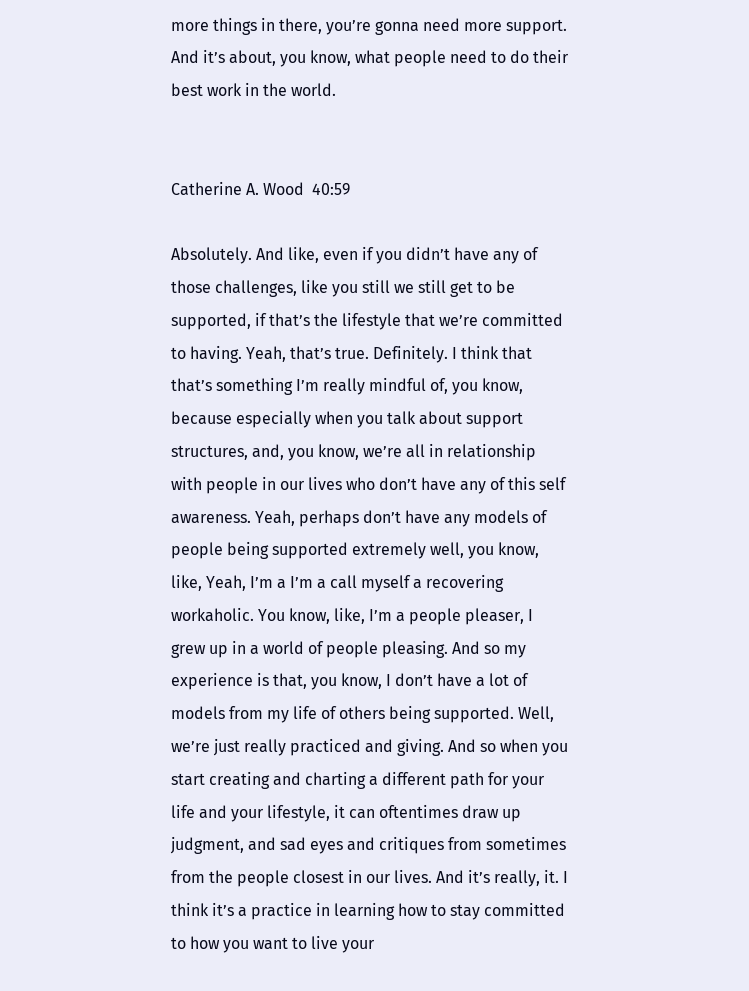more things in there, you’re gonna need more support. And it’s about, you know, what people need to do their best work in the world.


Catherine A. Wood  40:59

Absolutely. And like, even if you didn’t have any of those challenges, like you still we still get to be supported, if that’s the lifestyle that we’re committed to having. Yeah, that’s true. Definitely. I think that that’s something I’m really mindful of, you know, because especially when you talk about support structures, and, you know, we’re all in relationship with people in our lives who don’t have any of this self awareness. Yeah, perhaps don’t have any models of people being supported extremely well, you know, like, Yeah, I’m a I’m a call myself a recovering workaholic. You know, like, I’m a people pleaser, I grew up in a world of people pleasing. And so my experience is that, you know, I don’t have a lot of models from my life of others being supported. Well, we’re just really practiced and giving. And so when you start creating and charting a different path for your life and your lifestyle, it can oftentimes draw up judgment, and sad eyes and critiques from sometimes from the people closest in our lives. And it’s really, it. I think it’s a practice in learning how to stay committed to how you want to live your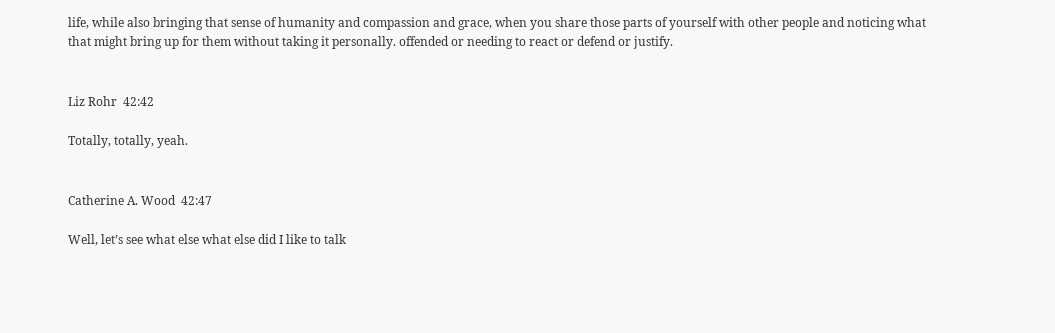life, while also bringing that sense of humanity and compassion and grace, when you share those parts of yourself with other people and noticing what that might bring up for them without taking it personally. offended or needing to react or defend or justify.


Liz Rohr  42:42

Totally, totally, yeah.


Catherine A. Wood  42:47

Well, let’s see what else what else did I like to talk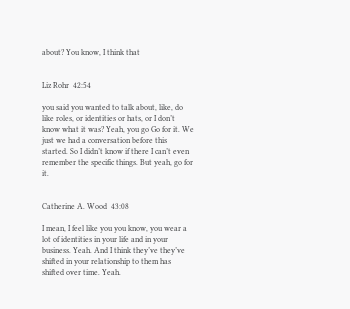about? You know, I think that


Liz Rohr  42:54

you said you wanted to talk about, like, do like roles, or identities or hats, or I don’t know what it was? Yeah, you go Go for it. We just we had a conversation before this started. So I didn’t know if there I can’t even remember the specific things. But yeah, go for it.


Catherine A. Wood  43:08

I mean, I feel like you you know, you wear a lot of identities in your life and in your business. Yeah. And I think they’ve they’ve shifted in your relationship to them has shifted over time. Yeah.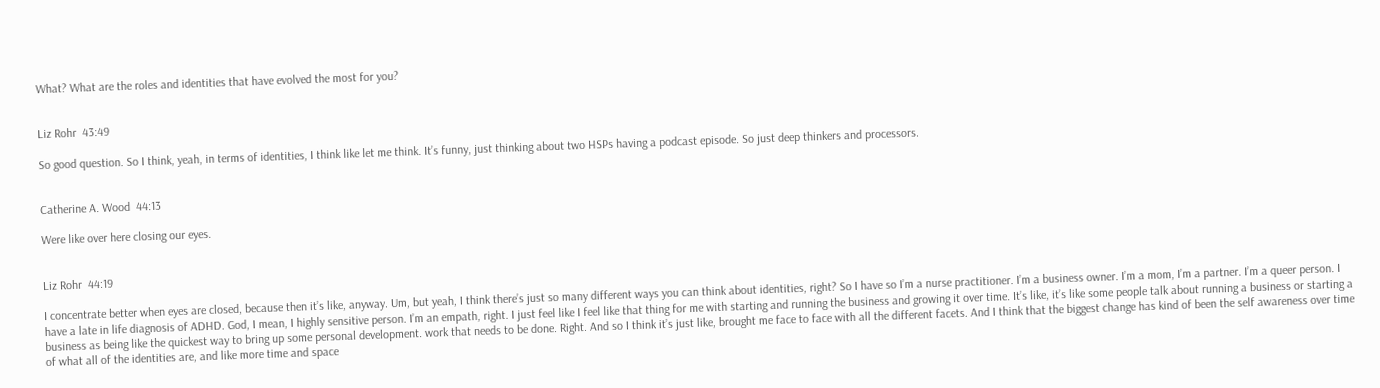What? What are the roles and identities that have evolved the most for you?


Liz Rohr  43:49

So good question. So I think, yeah, in terms of identities, I think like let me think. It’s funny, just thinking about two HSPs having a podcast episode. So just deep thinkers and processors.


Catherine A. Wood  44:13

Were like over here closing our eyes.


Liz Rohr  44:19

I concentrate better when eyes are closed, because then it’s like, anyway. Um, but yeah, I think there’s just so many different ways you can think about identities, right? So I have so I’m a nurse practitioner. I’m a business owner. I’m a mom, I’m a partner. I’m a queer person. I have a late in life diagnosis of ADHD. God, I mean, I highly sensitive person. I’m an empath, right. I just feel like I feel like that thing for me with starting and running the business and growing it over time. It’s like, it’s like some people talk about running a business or starting a business as being like the quickest way to bring up some personal development. work that needs to be done. Right. And so I think it’s just like, brought me face to face with all the different facets. And I think that the biggest change has kind of been the self awareness over time of what all of the identities are, and like more time and space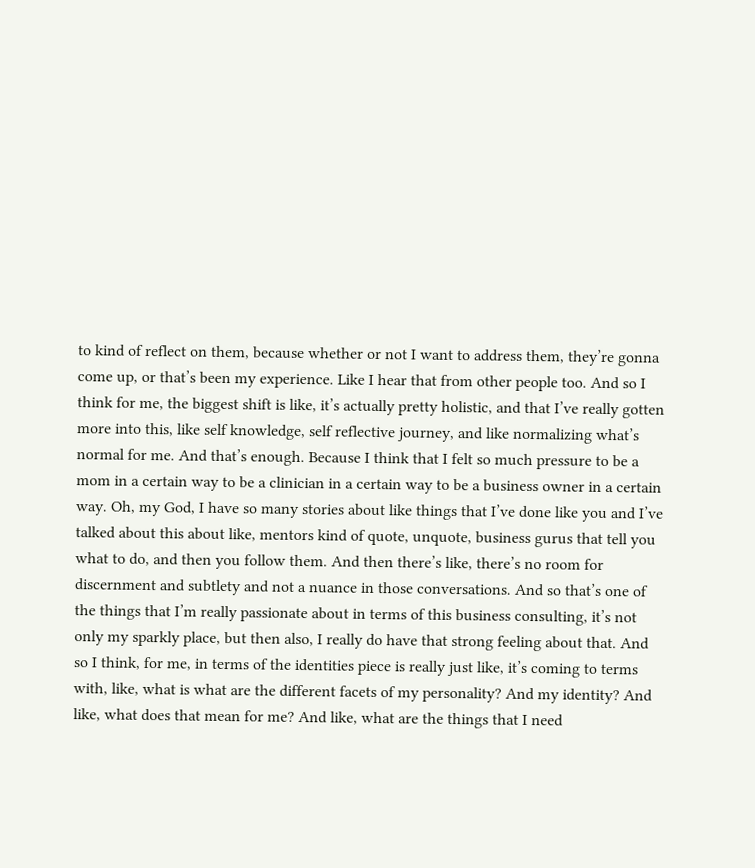to kind of reflect on them, because whether or not I want to address them, they’re gonna come up, or that’s been my experience. Like I hear that from other people too. And so I think for me, the biggest shift is like, it’s actually pretty holistic, and that I’ve really gotten more into this, like self knowledge, self reflective journey, and like normalizing what’s normal for me. And that’s enough. Because I think that I felt so much pressure to be a mom in a certain way to be a clinician in a certain way to be a business owner in a certain way. Oh, my God, I have so many stories about like things that I’ve done like you and I’ve talked about this about like, mentors kind of quote, unquote, business gurus that tell you what to do, and then you follow them. And then there’s like, there’s no room for discernment and subtlety and not a nuance in those conversations. And so that’s one of the things that I’m really passionate about in terms of this business consulting, it’s not only my sparkly place, but then also, I really do have that strong feeling about that. And so I think, for me, in terms of the identities piece is really just like, it’s coming to terms with, like, what is what are the different facets of my personality? And my identity? And like, what does that mean for me? And like, what are the things that I need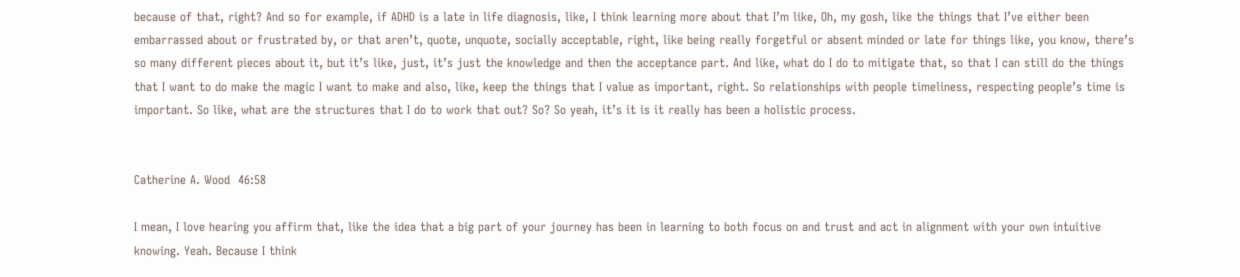because of that, right? And so for example, if ADHD is a late in life diagnosis, like, I think learning more about that I’m like, Oh, my gosh, like the things that I’ve either been embarrassed about or frustrated by, or that aren’t, quote, unquote, socially acceptable, right, like being really forgetful or absent minded or late for things like, you know, there’s so many different pieces about it, but it’s like, just, it’s just the knowledge and then the acceptance part. And like, what do I do to mitigate that, so that I can still do the things that I want to do make the magic I want to make and also, like, keep the things that I value as important, right. So relationships with people timeliness, respecting people’s time is important. So like, what are the structures that I do to work that out? So? So yeah, it’s it is it really has been a holistic process.


Catherine A. Wood  46:58

I mean, I love hearing you affirm that, like the idea that a big part of your journey has been in learning to both focus on and trust and act in alignment with your own intuitive knowing. Yeah. Because I think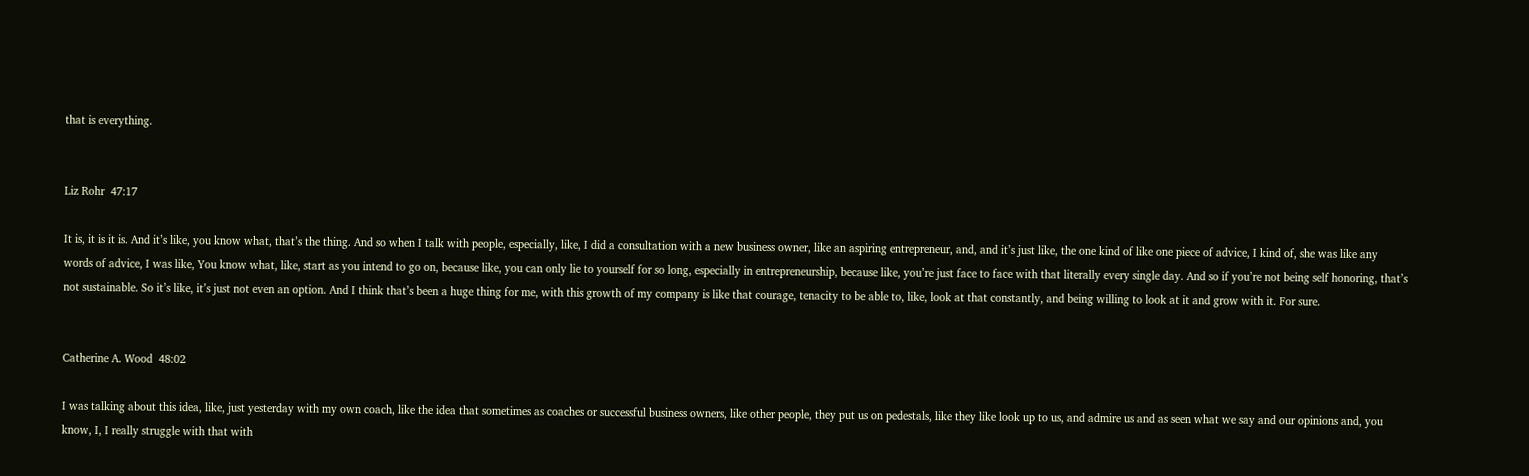that is everything.


Liz Rohr  47:17

It is, it is it is. And it’s like, you know what, that’s the thing. And so when I talk with people, especially, like, I did a consultation with a new business owner, like an aspiring entrepreneur, and, and it’s just like, the one kind of like one piece of advice, I kind of, she was like any words of advice, I was like, You know what, like, start as you intend to go on, because like, you can only lie to yourself for so long, especially in entrepreneurship, because like, you’re just face to face with that literally every single day. And so if you’re not being self honoring, that’s not sustainable. So it’s like, it’s just not even an option. And I think that’s been a huge thing for me, with this growth of my company is like that courage, tenacity to be able to, like, look at that constantly, and being willing to look at it and grow with it. For sure.


Catherine A. Wood  48:02

I was talking about this idea, like, just yesterday with my own coach, like the idea that sometimes as coaches or successful business owners, like other people, they put us on pedestals, like they like look up to us, and admire us and as seen what we say and our opinions and, you know, I, I really struggle with that with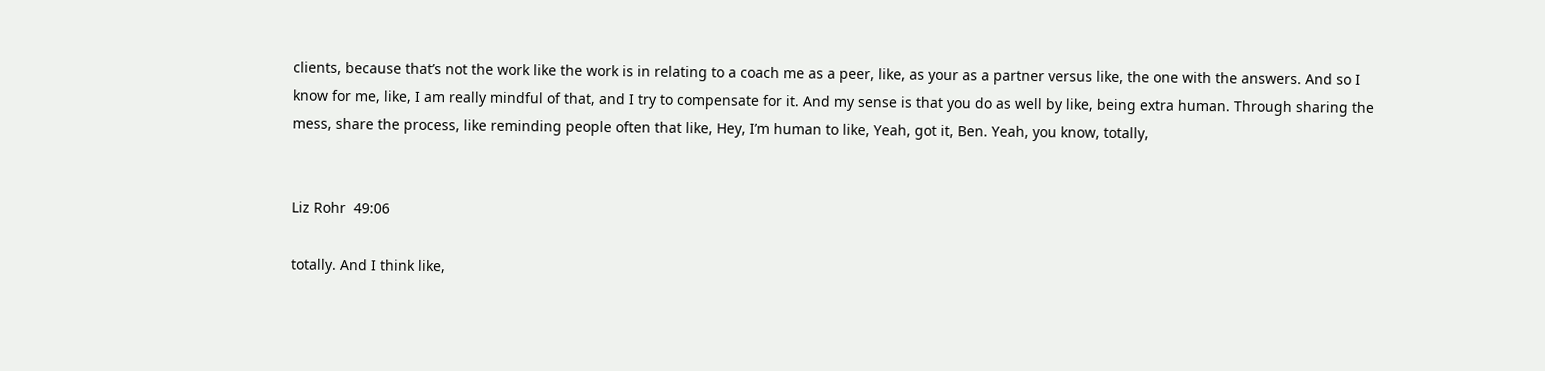clients, because that’s not the work like the work is in relating to a coach me as a peer, like, as your as a partner versus like, the one with the answers. And so I know for me, like, I am really mindful of that, and I try to compensate for it. And my sense is that you do as well by like, being extra human. Through sharing the mess, share the process, like reminding people often that like, Hey, I’m human to like, Yeah, got it, Ben. Yeah, you know, totally,


Liz Rohr  49:06

totally. And I think like,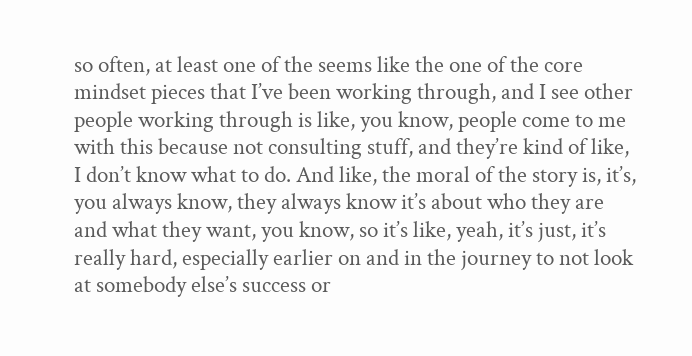so often, at least one of the seems like the one of the core mindset pieces that I’ve been working through, and I see other people working through is like, you know, people come to me with this because not consulting stuff, and they’re kind of like, I don’t know what to do. And like, the moral of the story is, it’s, you always know, they always know it’s about who they are and what they want, you know, so it’s like, yeah, it’s just, it’s really hard, especially earlier on and in the journey to not look at somebody else’s success or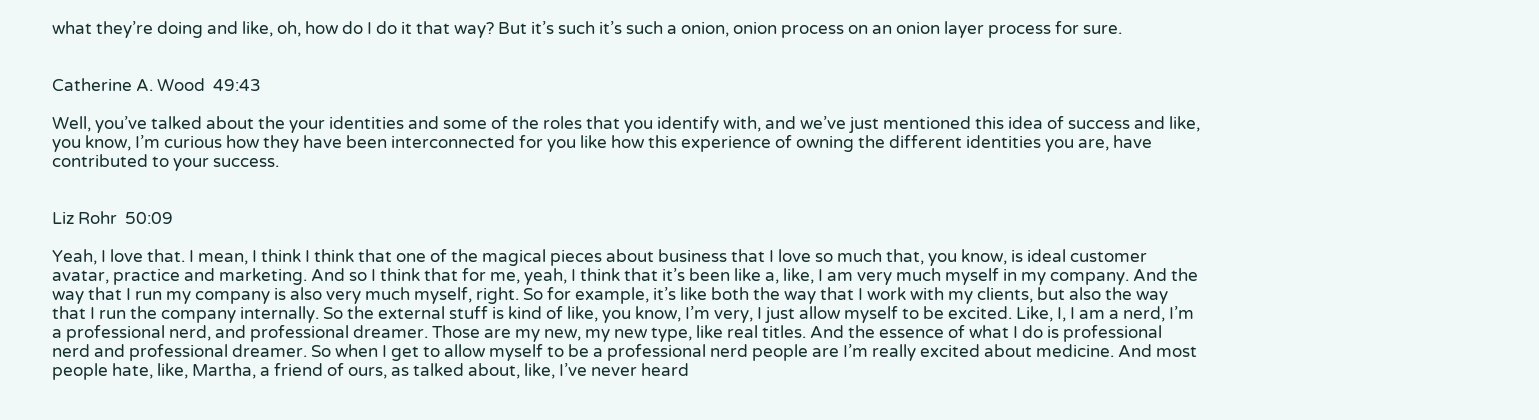what they’re doing and like, oh, how do I do it that way? But it’s such it’s such a onion, onion process on an onion layer process for sure.


Catherine A. Wood  49:43

Well, you’ve talked about the your identities and some of the roles that you identify with, and we’ve just mentioned this idea of success and like, you know, I’m curious how they have been interconnected for you like how this experience of owning the different identities you are, have contributed to your success.


Liz Rohr  50:09

Yeah, I love that. I mean, I think I think that one of the magical pieces about business that I love so much that, you know, is ideal customer avatar, practice and marketing. And so I think that for me, yeah, I think that it’s been like a, like, I am very much myself in my company. And the way that I run my company is also very much myself, right. So for example, it’s like both the way that I work with my clients, but also the way that I run the company internally. So the external stuff is kind of like, you know, I’m very, I just allow myself to be excited. Like, I, I am a nerd, I’m a professional nerd, and professional dreamer. Those are my new, my new type, like real titles. And the essence of what I do is professional nerd and professional dreamer. So when I get to allow myself to be a professional nerd people are I’m really excited about medicine. And most people hate, like, Martha, a friend of ours, as talked about, like, I’ve never heard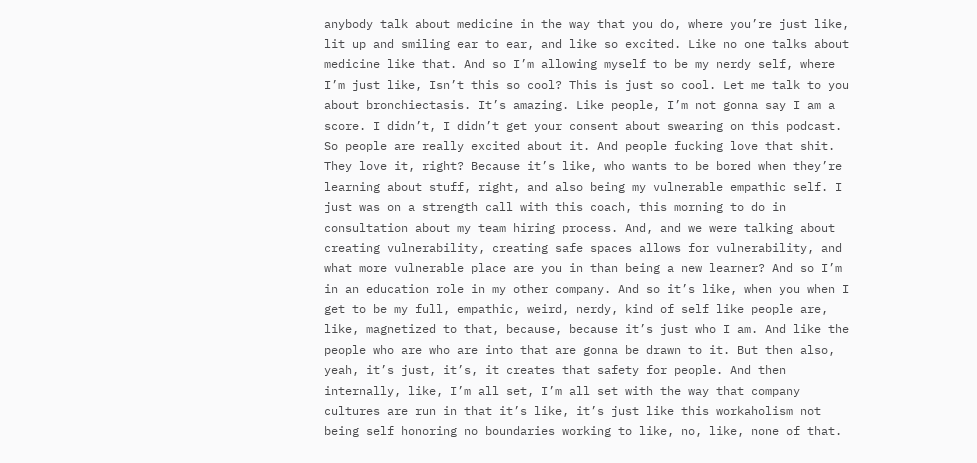anybody talk about medicine in the way that you do, where you’re just like, lit up and smiling ear to ear, and like so excited. Like no one talks about medicine like that. And so I’m allowing myself to be my nerdy self, where I’m just like, Isn’t this so cool? This is just so cool. Let me talk to you about bronchiectasis. It’s amazing. Like people, I’m not gonna say I am a score. I didn’t, I didn’t get your consent about swearing on this podcast. So people are really excited about it. And people fucking love that shit. They love it, right? Because it’s like, who wants to be bored when they’re learning about stuff, right, and also being my vulnerable empathic self. I just was on a strength call with this coach, this morning to do in consultation about my team hiring process. And, and we were talking about creating vulnerability, creating safe spaces allows for vulnerability, and what more vulnerable place are you in than being a new learner? And so I’m in an education role in my other company. And so it’s like, when you when I get to be my full, empathic, weird, nerdy, kind of self like people are, like, magnetized to that, because, because it’s just who I am. And like the people who are who are into that are gonna be drawn to it. But then also, yeah, it’s just, it’s, it creates that safety for people. And then internally, like, I’m all set, I’m all set with the way that company cultures are run in that it’s like, it’s just like this workaholism not being self honoring no boundaries working to like, no, like, none of that.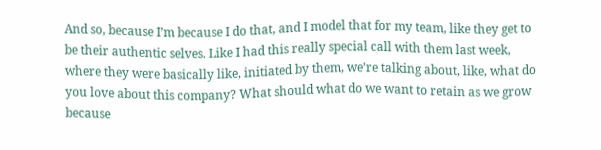And so, because I’m because I do that, and I model that for my team, like they get to be their authentic selves. Like I had this really special call with them last week, where they were basically like, initiated by them, we’re talking about, like, what do you love about this company? What should what do we want to retain as we grow because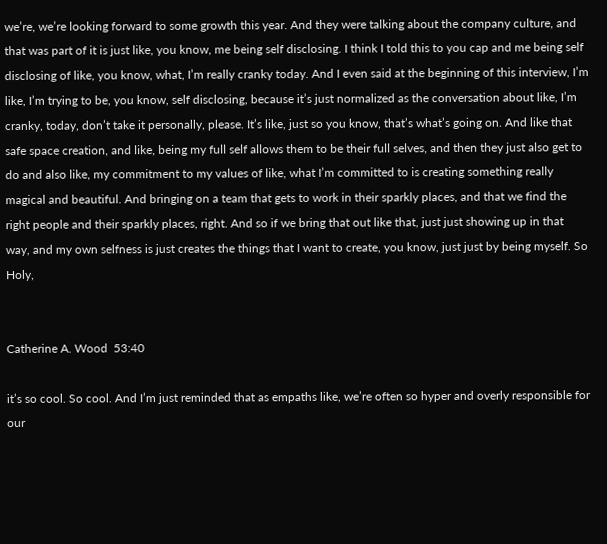we’re, we’re looking forward to some growth this year. And they were talking about the company culture, and that was part of it is just like, you know, me being self disclosing. I think I told this to you cap and me being self disclosing of like, you know, what, I’m really cranky today. And I even said at the beginning of this interview, I’m like, I’m trying to be, you know, self disclosing, because it’s just normalized as the conversation about like, I’m cranky, today, don’t take it personally, please. It’s like, just so you know, that’s what’s going on. And like that safe space creation, and like, being my full self allows them to be their full selves, and then they just also get to do and also like, my commitment to my values of like, what I’m committed to is creating something really magical and beautiful. And bringing on a team that gets to work in their sparkly places, and that we find the right people and their sparkly places, right. And so if we bring that out like that, just just showing up in that way, and my own selfness is just creates the things that I want to create, you know, just just by being myself. So Holy,


Catherine A. Wood  53:40

it’s so cool. So cool. And I’m just reminded that as empaths like, we’re often so hyper and overly responsible for our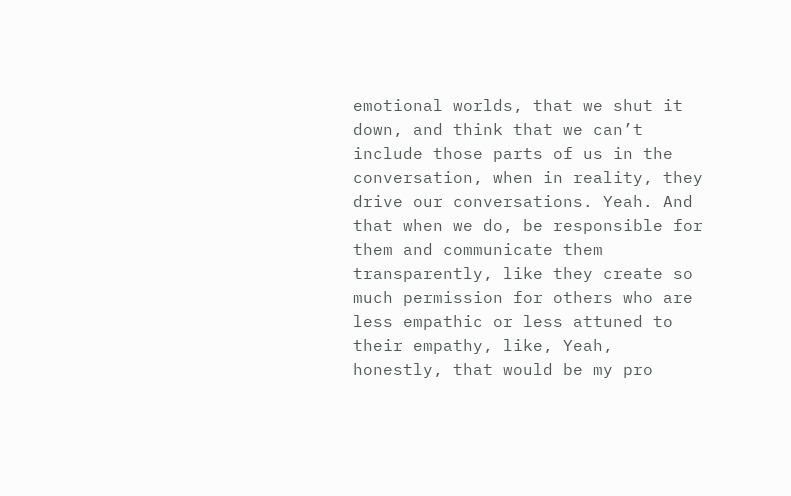emotional worlds, that we shut it down, and think that we can’t include those parts of us in the conversation, when in reality, they drive our conversations. Yeah. And that when we do, be responsible for them and communicate them transparently, like they create so much permission for others who are less empathic or less attuned to their empathy, like, Yeah, honestly, that would be my pro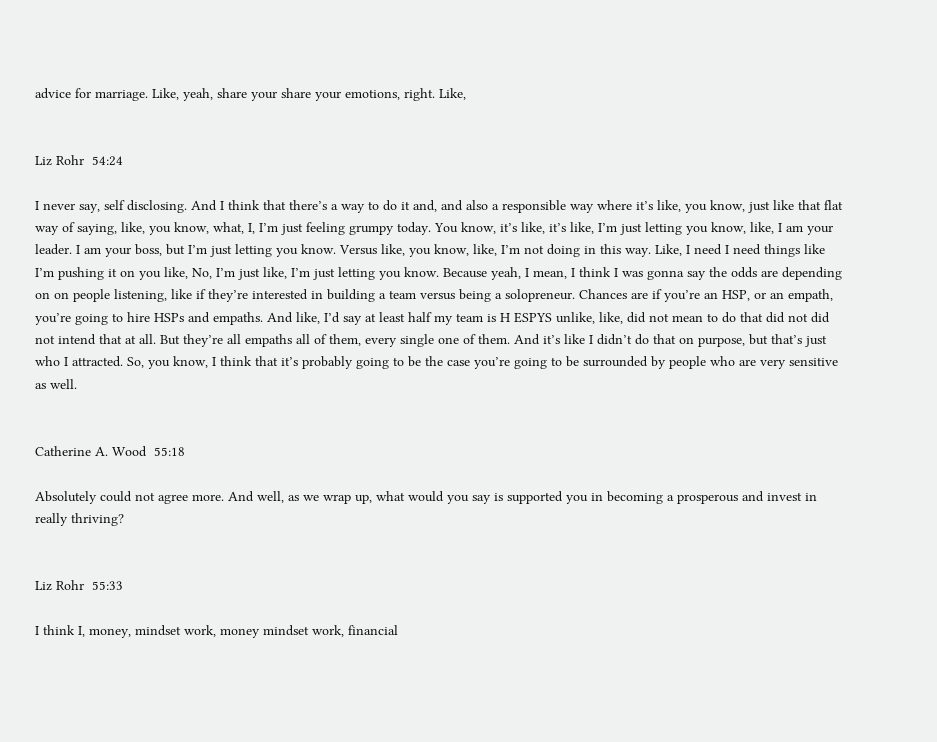advice for marriage. Like, yeah, share your share your emotions, right. Like,


Liz Rohr  54:24

I never say, self disclosing. And I think that there’s a way to do it and, and also a responsible way where it’s like, you know, just like that flat way of saying, like, you know, what, I, I’m just feeling grumpy today. You know, it’s like, it’s like, I’m just letting you know, like, I am your leader. I am your boss, but I’m just letting you know. Versus like, you know, like, I’m not doing in this way. Like, I need I need things like I’m pushing it on you like, No, I’m just like, I’m just letting you know. Because yeah, I mean, I think I was gonna say the odds are depending on on people listening, like if they’re interested in building a team versus being a solopreneur. Chances are if you’re an HSP, or an empath, you’re going to hire HSPs and empaths. And like, I’d say at least half my team is H ESPYS unlike, like, did not mean to do that did not did not intend that at all. But they’re all empaths all of them, every single one of them. And it’s like I didn’t do that on purpose, but that’s just who I attracted. So, you know, I think that it’s probably going to be the case you’re going to be surrounded by people who are very sensitive as well.


Catherine A. Wood  55:18

Absolutely could not agree more. And well, as we wrap up, what would you say is supported you in becoming a prosperous and invest in really thriving?


Liz Rohr  55:33

I think I, money, mindset work, money mindset work, financial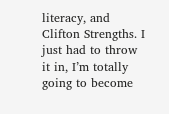literacy, and Clifton Strengths. I just had to throw it in, I’m totally going to become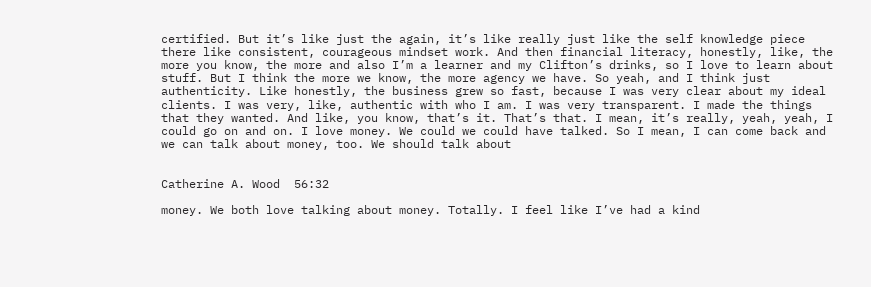certified. But it’s like just the again, it’s like really just like the self knowledge piece there like consistent, courageous mindset work. And then financial literacy, honestly, like, the more you know, the more and also I’m a learner and my Clifton’s drinks, so I love to learn about stuff. But I think the more we know, the more agency we have. So yeah, and I think just authenticity. Like honestly, the business grew so fast, because I was very clear about my ideal clients. I was very, like, authentic with who I am. I was very transparent. I made the things that they wanted. And like, you know, that’s it. That’s that. I mean, it’s really, yeah, yeah, I could go on and on. I love money. We could we could have talked. So I mean, I can come back and we can talk about money, too. We should talk about


Catherine A. Wood  56:32

money. We both love talking about money. Totally. I feel like I’ve had a kind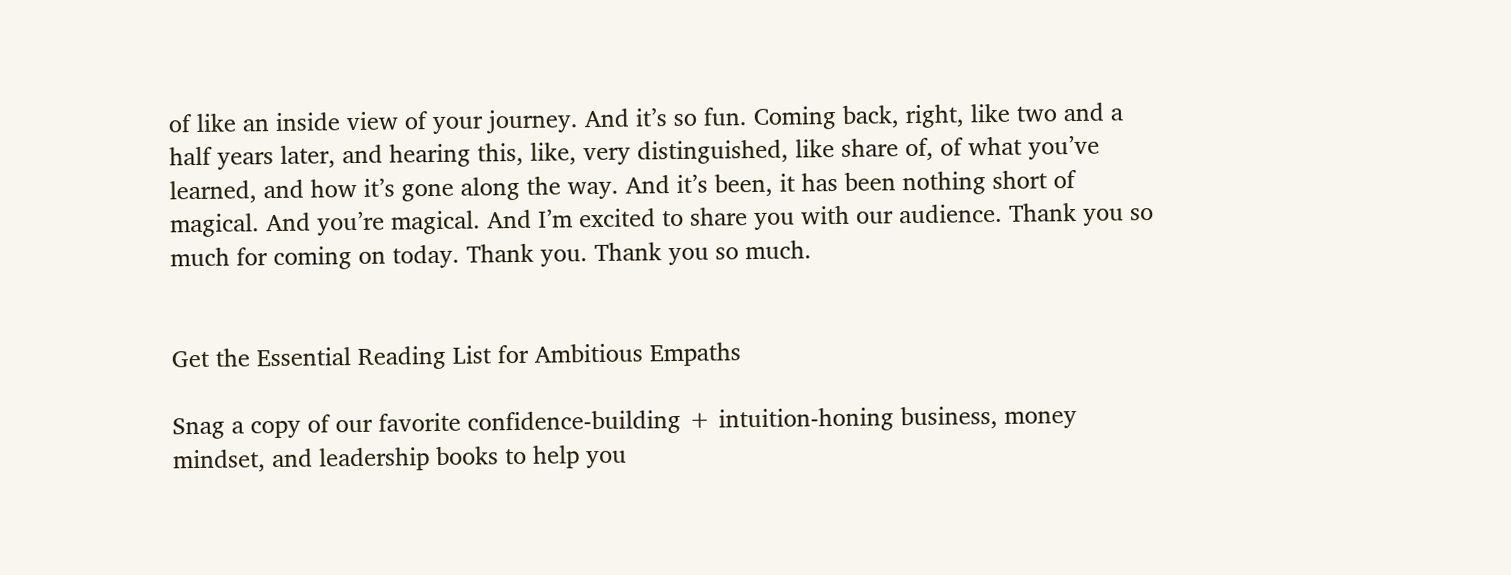of like an inside view of your journey. And it’s so fun. Coming back, right, like two and a half years later, and hearing this, like, very distinguished, like share of, of what you’ve learned, and how it’s gone along the way. And it’s been, it has been nothing short of magical. And you’re magical. And I’m excited to share you with our audience. Thank you so much for coming on today. Thank you. Thank you so much.


Get the Essential Reading List for Ambitious Empaths

Snag a copy of our favorite confidence-building + intuition-honing business, money mindset, and leadership books to help you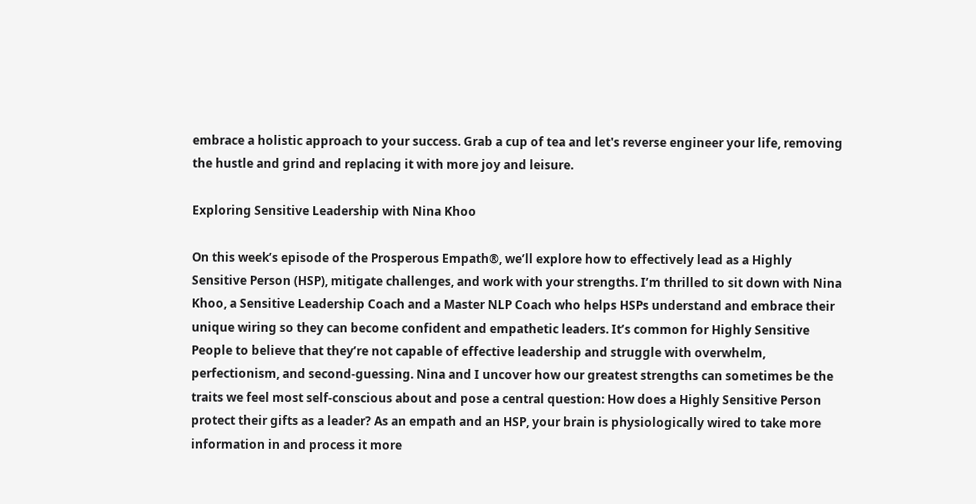embrace a holistic approach to your success. Grab a cup of tea and let's reverse engineer your life, removing the hustle and grind and replacing it with more joy and leisure.

Exploring Sensitive Leadership with Nina Khoo

On this week’s episode of the Prosperous Empath®, we’ll explore how to effectively lead as a Highly Sensitive Person (HSP), mitigate challenges, and work with your strengths. I’m thrilled to sit down with Nina Khoo, a Sensitive Leadership Coach and a Master NLP Coach who helps HSPs understand and embrace their unique wiring so they can become confident and empathetic leaders. It’s common for Highly Sensitive People to believe that they’re not capable of effective leadership and struggle with overwhelm, perfectionism, and second-guessing. Nina and I uncover how our greatest strengths can sometimes be the traits we feel most self-conscious about and pose a central question: How does a Highly Sensitive Person protect their gifts as a leader? As an empath and an HSP, your brain is physiologically wired to take more information in and process it more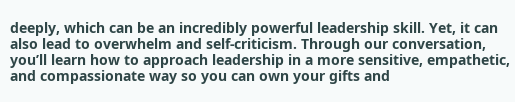deeply, which can be an incredibly powerful leadership skill. Yet, it can also lead to overwhelm and self-criticism. Through our conversation, you’ll learn how to approach leadership in a more sensitive, empathetic, and compassionate way so you can own your gifts and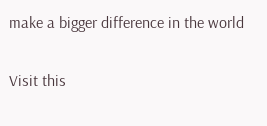make a bigger difference in the world

Visit this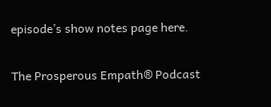episode’s show notes page here.

The Prosperous Empath® Podcast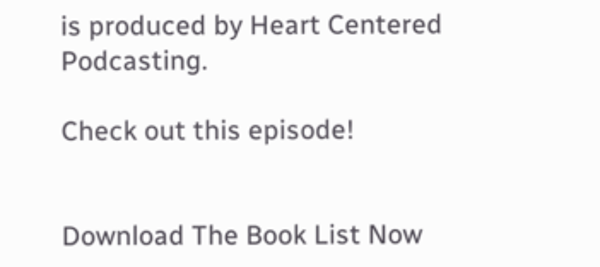is produced by Heart Centered Podcasting.

Check out this episode!


Download The Book List Now